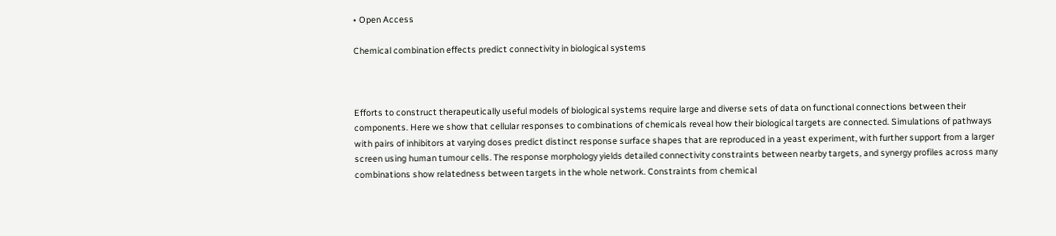• Open Access

Chemical combination effects predict connectivity in biological systems



Efforts to construct therapeutically useful models of biological systems require large and diverse sets of data on functional connections between their components. Here we show that cellular responses to combinations of chemicals reveal how their biological targets are connected. Simulations of pathways with pairs of inhibitors at varying doses predict distinct response surface shapes that are reproduced in a yeast experiment, with further support from a larger screen using human tumour cells. The response morphology yields detailed connectivity constraints between nearby targets, and synergy profiles across many combinations show relatedness between targets in the whole network. Constraints from chemical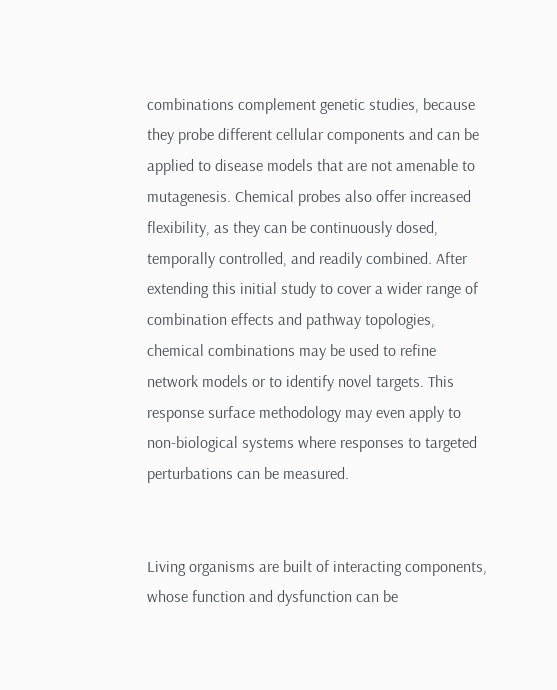combinations complement genetic studies, because they probe different cellular components and can be applied to disease models that are not amenable to mutagenesis. Chemical probes also offer increased flexibility, as they can be continuously dosed, temporally controlled, and readily combined. After extending this initial study to cover a wider range of combination effects and pathway topologies, chemical combinations may be used to refine network models or to identify novel targets. This response surface methodology may even apply to non-biological systems where responses to targeted perturbations can be measured.


Living organisms are built of interacting components, whose function and dysfunction can be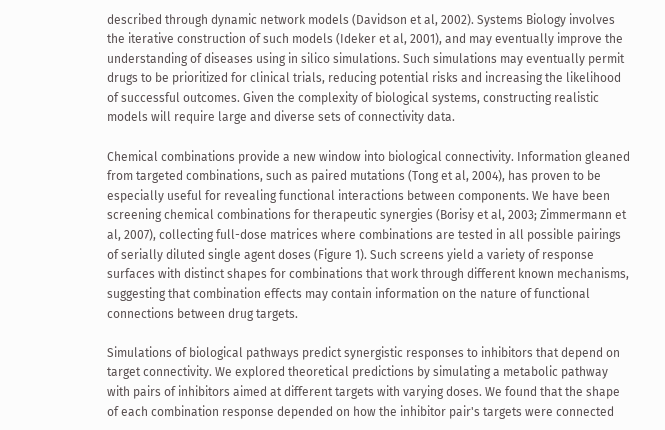described through dynamic network models (Davidson et al, 2002). Systems Biology involves the iterative construction of such models (Ideker et al, 2001), and may eventually improve the understanding of diseases using in silico simulations. Such simulations may eventually permit drugs to be prioritized for clinical trials, reducing potential risks and increasing the likelihood of successful outcomes. Given the complexity of biological systems, constructing realistic models will require large and diverse sets of connectivity data.

Chemical combinations provide a new window into biological connectivity. Information gleaned from targeted combinations, such as paired mutations (Tong et al, 2004), has proven to be especially useful for revealing functional interactions between components. We have been screening chemical combinations for therapeutic synergies (Borisy et al, 2003; Zimmermann et al, 2007), collecting full-dose matrices where combinations are tested in all possible pairings of serially diluted single agent doses (Figure 1). Such screens yield a variety of response surfaces with distinct shapes for combinations that work through different known mechanisms, suggesting that combination effects may contain information on the nature of functional connections between drug targets.

Simulations of biological pathways predict synergistic responses to inhibitors that depend on target connectivity. We explored theoretical predictions by simulating a metabolic pathway with pairs of inhibitors aimed at different targets with varying doses. We found that the shape of each combination response depended on how the inhibitor pair's targets were connected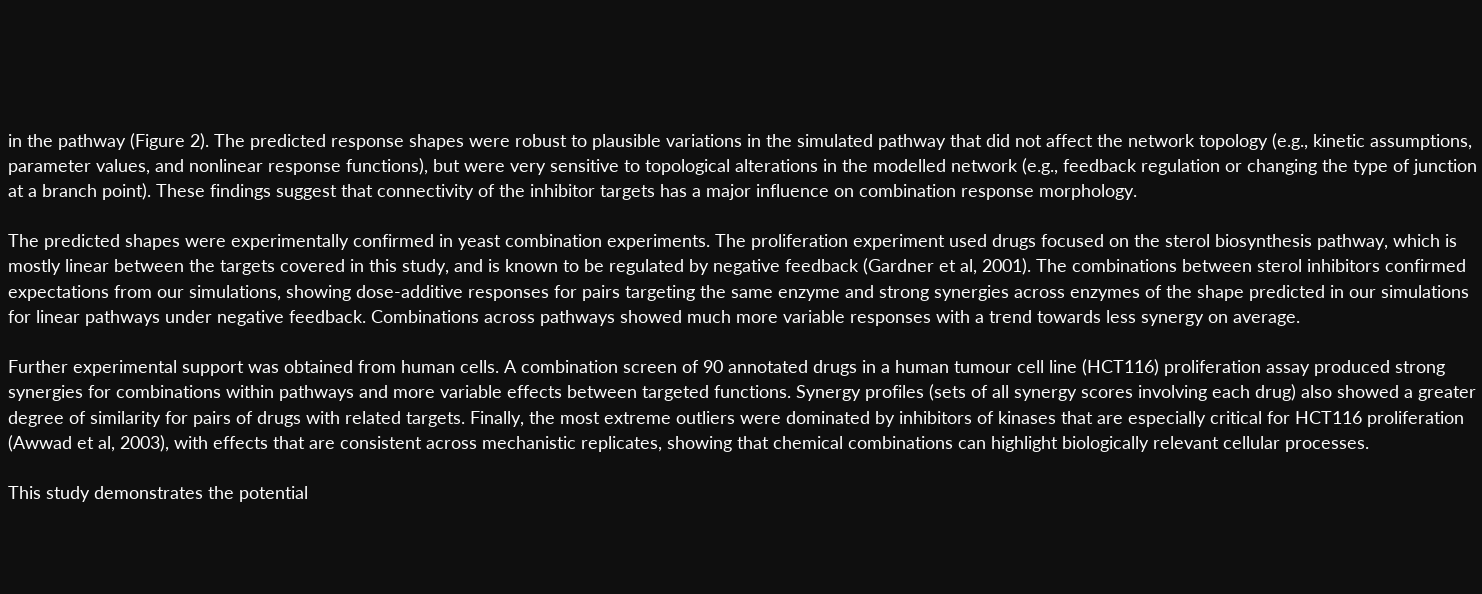in the pathway (Figure 2). The predicted response shapes were robust to plausible variations in the simulated pathway that did not affect the network topology (e.g., kinetic assumptions, parameter values, and nonlinear response functions), but were very sensitive to topological alterations in the modelled network (e.g., feedback regulation or changing the type of junction at a branch point). These findings suggest that connectivity of the inhibitor targets has a major influence on combination response morphology.

The predicted shapes were experimentally confirmed in yeast combination experiments. The proliferation experiment used drugs focused on the sterol biosynthesis pathway, which is mostly linear between the targets covered in this study, and is known to be regulated by negative feedback (Gardner et al, 2001). The combinations between sterol inhibitors confirmed expectations from our simulations, showing dose-additive responses for pairs targeting the same enzyme and strong synergies across enzymes of the shape predicted in our simulations for linear pathways under negative feedback. Combinations across pathways showed much more variable responses with a trend towards less synergy on average.

Further experimental support was obtained from human cells. A combination screen of 90 annotated drugs in a human tumour cell line (HCT116) proliferation assay produced strong synergies for combinations within pathways and more variable effects between targeted functions. Synergy profiles (sets of all synergy scores involving each drug) also showed a greater degree of similarity for pairs of drugs with related targets. Finally, the most extreme outliers were dominated by inhibitors of kinases that are especially critical for HCT116 proliferation (Awwad et al, 2003), with effects that are consistent across mechanistic replicates, showing that chemical combinations can highlight biologically relevant cellular processes.

This study demonstrates the potential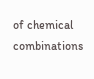of chemical combinations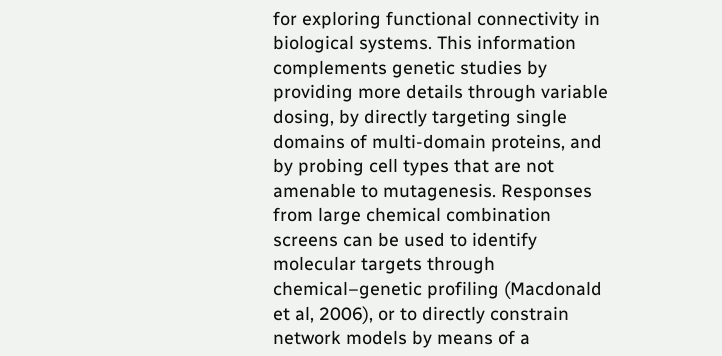for exploring functional connectivity in biological systems. This information complements genetic studies by providing more details through variable dosing, by directly targeting single domains of multi-domain proteins, and by probing cell types that are not amenable to mutagenesis. Responses from large chemical combination screens can be used to identify molecular targets through chemical–genetic profiling (Macdonald et al, 2006), or to directly constrain network models by means of a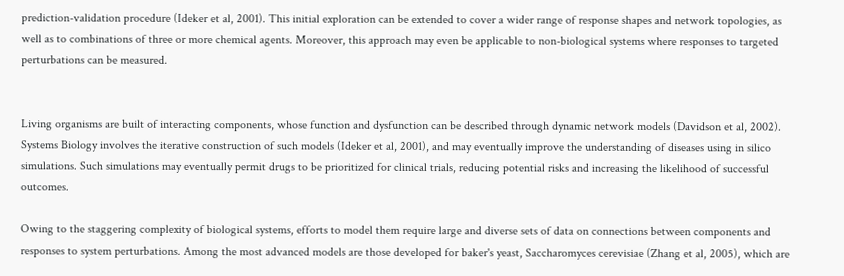prediction-validation procedure (Ideker et al, 2001). This initial exploration can be extended to cover a wider range of response shapes and network topologies, as well as to combinations of three or more chemical agents. Moreover, this approach may even be applicable to non-biological systems where responses to targeted perturbations can be measured.


Living organisms are built of interacting components, whose function and dysfunction can be described through dynamic network models (Davidson et al, 2002). Systems Biology involves the iterative construction of such models (Ideker et al, 2001), and may eventually improve the understanding of diseases using in silico simulations. Such simulations may eventually permit drugs to be prioritized for clinical trials, reducing potential risks and increasing the likelihood of successful outcomes.

Owing to the staggering complexity of biological systems, efforts to model them require large and diverse sets of data on connections between components and responses to system perturbations. Among the most advanced models are those developed for baker's yeast, Saccharomyces cerevisiae (Zhang et al, 2005), which are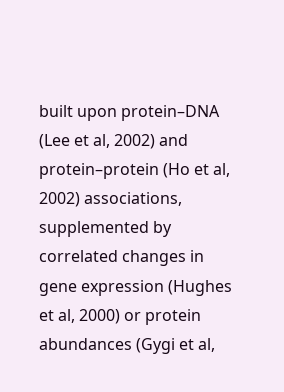built upon protein–DNA (Lee et al, 2002) and protein–protein (Ho et al, 2002) associations, supplemented by correlated changes in gene expression (Hughes et al, 2000) or protein abundances (Gygi et al,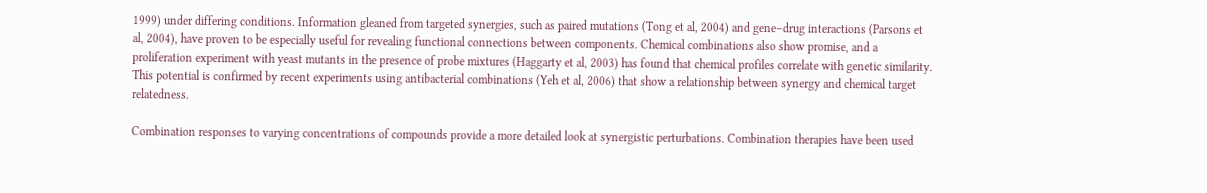1999) under differing conditions. Information gleaned from targeted synergies, such as paired mutations (Tong et al, 2004) and gene–drug interactions (Parsons et al, 2004), have proven to be especially useful for revealing functional connections between components. Chemical combinations also show promise, and a proliferation experiment with yeast mutants in the presence of probe mixtures (Haggarty et al, 2003) has found that chemical profiles correlate with genetic similarity. This potential is confirmed by recent experiments using antibacterial combinations (Yeh et al, 2006) that show a relationship between synergy and chemical target relatedness.

Combination responses to varying concentrations of compounds provide a more detailed look at synergistic perturbations. Combination therapies have been used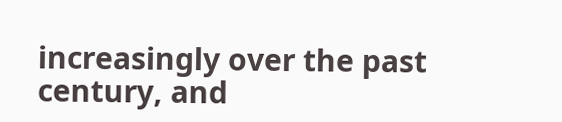increasingly over the past century, and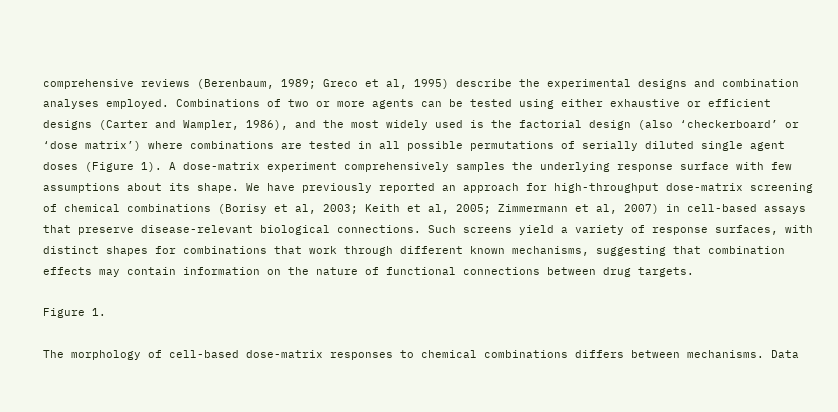comprehensive reviews (Berenbaum, 1989; Greco et al, 1995) describe the experimental designs and combination analyses employed. Combinations of two or more agents can be tested using either exhaustive or efficient designs (Carter and Wampler, 1986), and the most widely used is the factorial design (also ‘checkerboard’ or ‘dose matrix’) where combinations are tested in all possible permutations of serially diluted single agent doses (Figure 1). A dose-matrix experiment comprehensively samples the underlying response surface with few assumptions about its shape. We have previously reported an approach for high-throughput dose-matrix screening of chemical combinations (Borisy et al, 2003; Keith et al, 2005; Zimmermann et al, 2007) in cell-based assays that preserve disease-relevant biological connections. Such screens yield a variety of response surfaces, with distinct shapes for combinations that work through different known mechanisms, suggesting that combination effects may contain information on the nature of functional connections between drug targets.

Figure 1.

The morphology of cell-based dose-matrix responses to chemical combinations differs between mechanisms. Data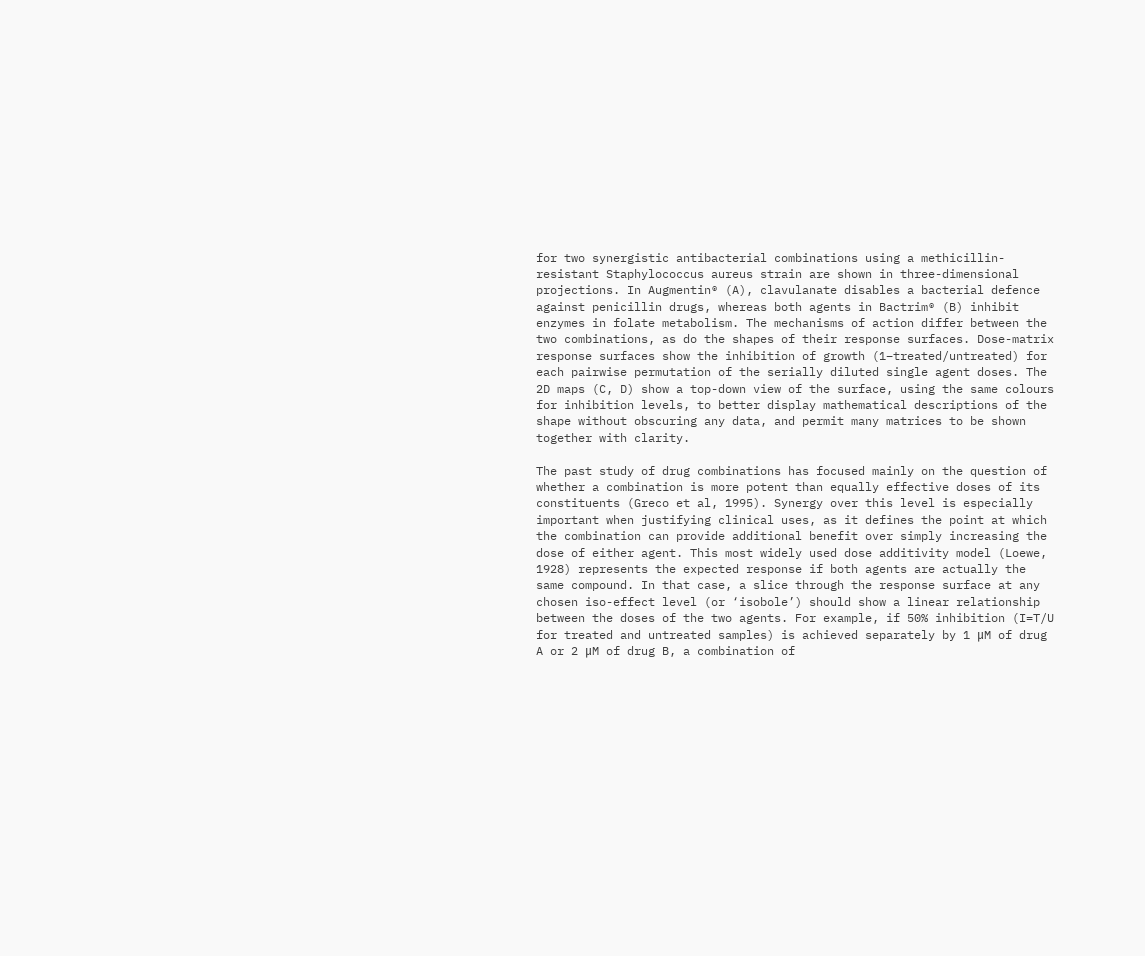for two synergistic antibacterial combinations using a methicillin-resistant Staphylococcus aureus strain are shown in three-dimensional projections. In Augmentin® (A), clavulanate disables a bacterial defence against penicillin drugs, whereas both agents in Bactrim® (B) inhibit enzymes in folate metabolism. The mechanisms of action differ between the two combinations, as do the shapes of their response surfaces. Dose-matrix response surfaces show the inhibition of growth (1−treated/untreated) for each pairwise permutation of the serially diluted single agent doses. The 2D maps (C, D) show a top-down view of the surface, using the same colours for inhibition levels, to better display mathematical descriptions of the shape without obscuring any data, and permit many matrices to be shown together with clarity.

The past study of drug combinations has focused mainly on the question of whether a combination is more potent than equally effective doses of its constituents (Greco et al, 1995). Synergy over this level is especially important when justifying clinical uses, as it defines the point at which the combination can provide additional benefit over simply increasing the dose of either agent. This most widely used dose additivity model (Loewe, 1928) represents the expected response if both agents are actually the same compound. In that case, a slice through the response surface at any chosen iso-effect level (or ‘isobole’) should show a linear relationship between the doses of the two agents. For example, if 50% inhibition (I=T/U for treated and untreated samples) is achieved separately by 1 μM of drug A or 2 μM of drug B, a combination of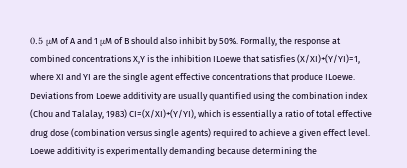0.5 μM of A and 1 μM of B should also inhibit by 50%. Formally, the response at combined concentrations X,Y is the inhibition ILoewe that satisfies (X/XI)+(Y/YI)=1, where XI and YI are the single agent effective concentrations that produce ILoewe. Deviations from Loewe additivity are usually quantified using the combination index (Chou and Talalay, 1983) CI=(X/XI)+(Y/YI), which is essentially a ratio of total effective drug dose (combination versus single agents) required to achieve a given effect level. Loewe additivity is experimentally demanding because determining the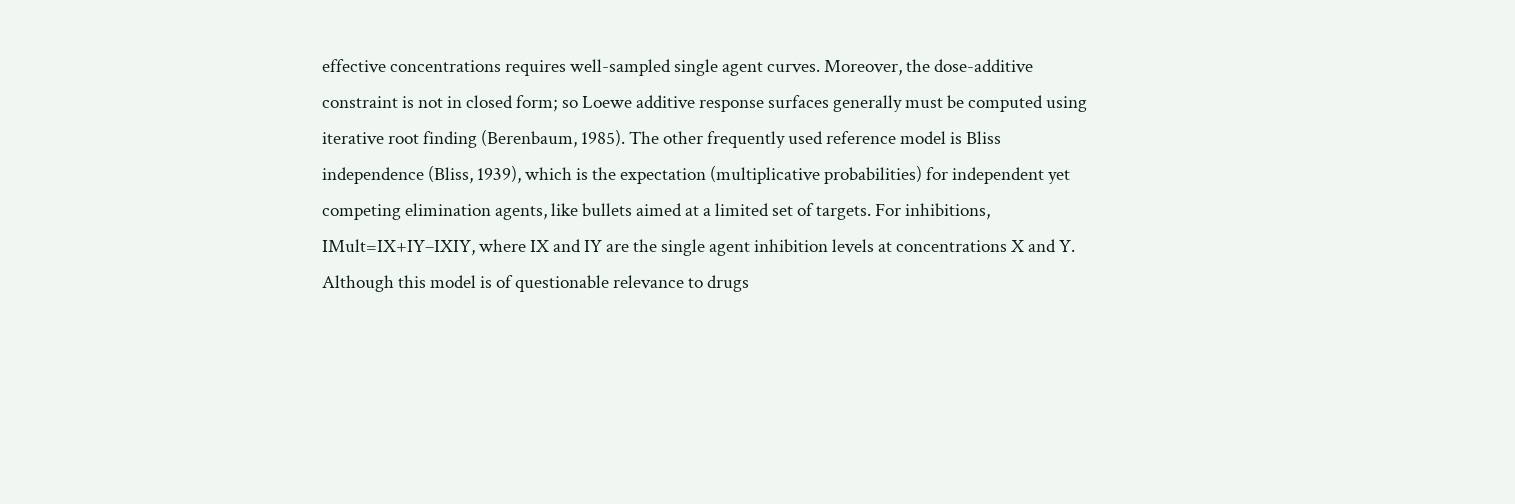effective concentrations requires well-sampled single agent curves. Moreover, the dose-additive constraint is not in closed form; so Loewe additive response surfaces generally must be computed using iterative root finding (Berenbaum, 1985). The other frequently used reference model is Bliss independence (Bliss, 1939), which is the expectation (multiplicative probabilities) for independent yet competing elimination agents, like bullets aimed at a limited set of targets. For inhibitions, IMult=IX+IY–IXIY, where IX and IY are the single agent inhibition levels at concentrations X and Y. Although this model is of questionable relevance to drugs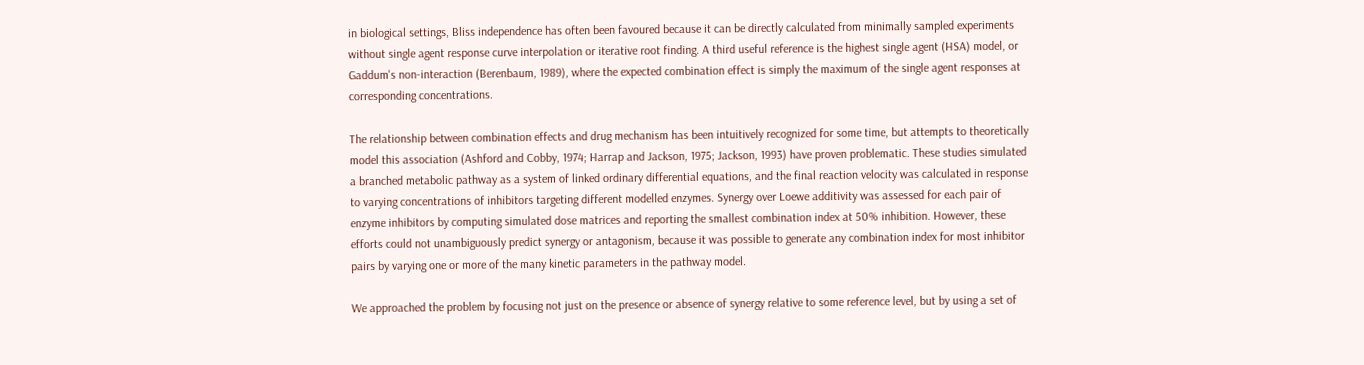in biological settings, Bliss independence has often been favoured because it can be directly calculated from minimally sampled experiments without single agent response curve interpolation or iterative root finding. A third useful reference is the highest single agent (HSA) model, or Gaddum's non-interaction (Berenbaum, 1989), where the expected combination effect is simply the maximum of the single agent responses at corresponding concentrations.

The relationship between combination effects and drug mechanism has been intuitively recognized for some time, but attempts to theoretically model this association (Ashford and Cobby, 1974; Harrap and Jackson, 1975; Jackson, 1993) have proven problematic. These studies simulated a branched metabolic pathway as a system of linked ordinary differential equations, and the final reaction velocity was calculated in response to varying concentrations of inhibitors targeting different modelled enzymes. Synergy over Loewe additivity was assessed for each pair of enzyme inhibitors by computing simulated dose matrices and reporting the smallest combination index at 50% inhibition. However, these efforts could not unambiguously predict synergy or antagonism, because it was possible to generate any combination index for most inhibitor pairs by varying one or more of the many kinetic parameters in the pathway model.

We approached the problem by focusing not just on the presence or absence of synergy relative to some reference level, but by using a set of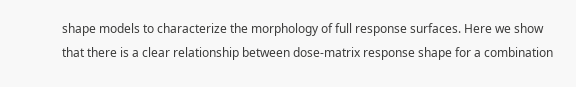shape models to characterize the morphology of full response surfaces. Here we show that there is a clear relationship between dose-matrix response shape for a combination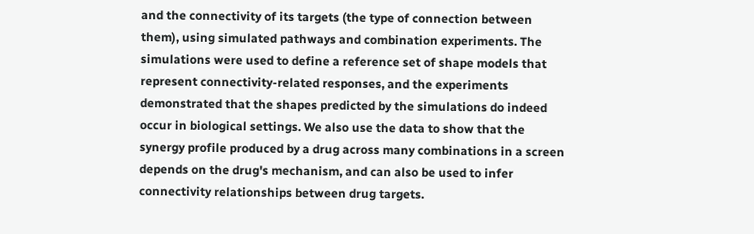and the connectivity of its targets (the type of connection between them), using simulated pathways and combination experiments. The simulations were used to define a reference set of shape models that represent connectivity-related responses, and the experiments demonstrated that the shapes predicted by the simulations do indeed occur in biological settings. We also use the data to show that the synergy profile produced by a drug across many combinations in a screen depends on the drug's mechanism, and can also be used to infer connectivity relationships between drug targets.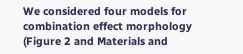We considered four models for combination effect morphology (Figure 2 and Materials and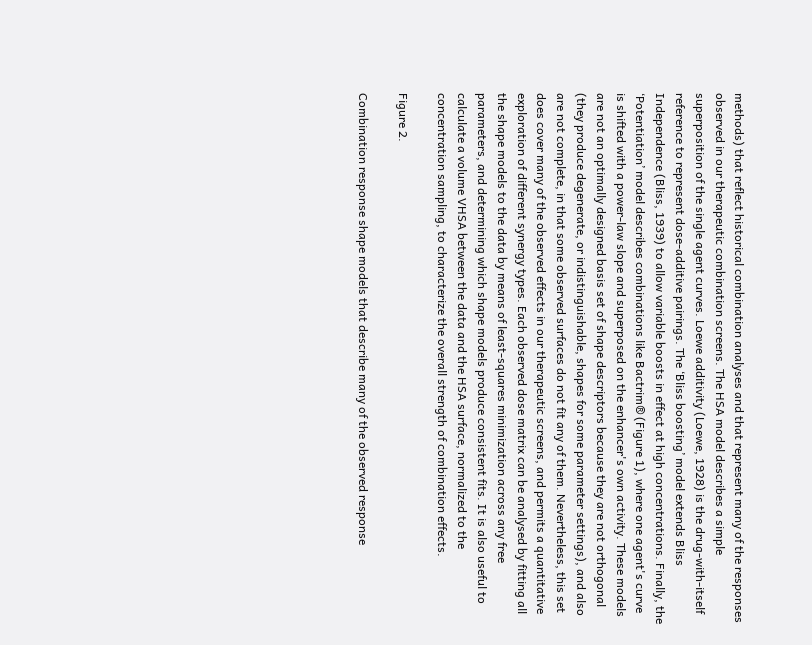methods) that reflect historical combination analyses and that represent many of the responses observed in our therapeutic combination screens. The HSA model describes a simple superposition of the single agent curves. Loewe additivity (Loewe, 1928) is the drug-with-itself reference to represent dose-additive pairings. The ‘Bliss boosting’ model extends Bliss Independence (Bliss, 1939) to allow variable boosts in effect at high concentrations. Finally, the ‘Potentiation’ model describes combinations like Bactrim® (Figure 1), where one agent's curve is shifted with a power-law slope and superposed on the enhancer's own activity. These models are not an optimally designed basis set of shape descriptors because they are not orthogonal (they produce degenerate, or indistinguishable, shapes for some parameter settings), and also are not complete, in that some observed surfaces do not fit any of them. Nevertheless, this set does cover many of the observed effects in our therapeutic screens, and permits a quantitative exploration of different synergy types. Each observed dose matrix can be analysed by fitting all the shape models to the data by means of least-squares minimization across any free parameters, and determining which shape models produce consistent fits. It is also useful to calculate a volume VHSA between the data and the HSA surface, normalized to the concentration sampling, to characterize the overall strength of combination effects.

Figure 2.

Combination response shape models that describe many of the observed response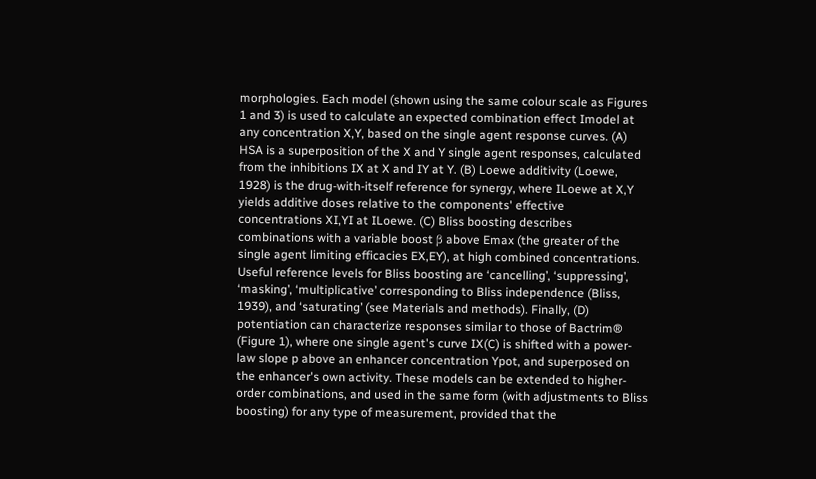morphologies. Each model (shown using the same colour scale as Figures 1 and 3) is used to calculate an expected combination effect Imodel at any concentration X,Y, based on the single agent response curves. (A) HSA is a superposition of the X and Y single agent responses, calculated from the inhibitions IX at X and IY at Y. (B) Loewe additivity (Loewe, 1928) is the drug-with-itself reference for synergy, where ILoewe at X,Y yields additive doses relative to the components' effective concentrations XI,YI at ILoewe. (C) Bliss boosting describes combinations with a variable boost β above Emax (the greater of the single agent limiting efficacies EX,EY), at high combined concentrations. Useful reference levels for Bliss boosting are ‘cancelling’, ‘suppressing’, ‘masking’, ‘multiplicative’ corresponding to Bliss independence (Bliss, 1939), and ‘saturating’ (see Materials and methods). Finally, (D) potentiation can characterize responses similar to those of Bactrim® (Figure 1), where one single agent's curve IX(C) is shifted with a power-law slope p above an enhancer concentration Ypot, and superposed on the enhancer's own activity. These models can be extended to higher-order combinations, and used in the same form (with adjustments to Bliss boosting) for any type of measurement, provided that the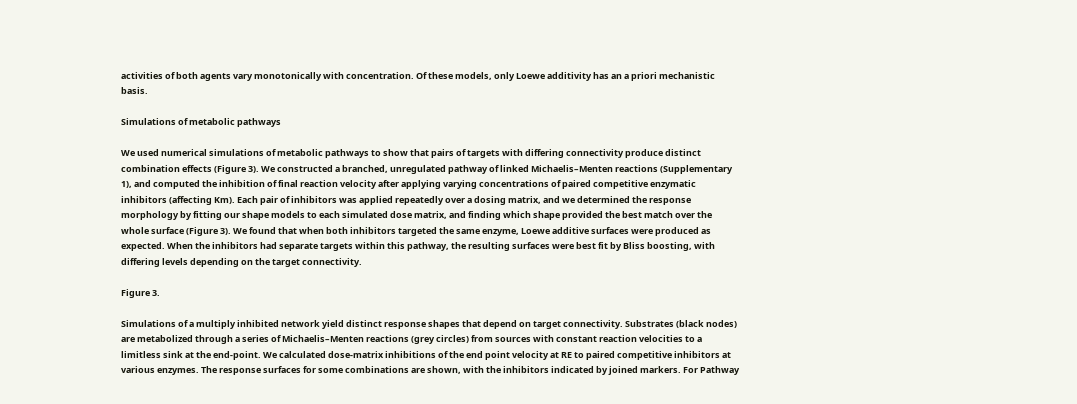activities of both agents vary monotonically with concentration. Of these models, only Loewe additivity has an a priori mechanistic basis.

Simulations of metabolic pathways

We used numerical simulations of metabolic pathways to show that pairs of targets with differing connectivity produce distinct combination effects (Figure 3). We constructed a branched, unregulated pathway of linked Michaelis–Menten reactions (Supplementary 1), and computed the inhibition of final reaction velocity after applying varying concentrations of paired competitive enzymatic inhibitors (affecting Km). Each pair of inhibitors was applied repeatedly over a dosing matrix, and we determined the response morphology by fitting our shape models to each simulated dose matrix, and finding which shape provided the best match over the whole surface (Figure 3). We found that when both inhibitors targeted the same enzyme, Loewe additive surfaces were produced as expected. When the inhibitors had separate targets within this pathway, the resulting surfaces were best fit by Bliss boosting, with differing levels depending on the target connectivity.

Figure 3.

Simulations of a multiply inhibited network yield distinct response shapes that depend on target connectivity. Substrates (black nodes) are metabolized through a series of Michaelis–Menten reactions (grey circles) from sources with constant reaction velocities to a limitless sink at the end-point. We calculated dose-matrix inhibitions of the end point velocity at RE to paired competitive inhibitors at various enzymes. The response surfaces for some combinations are shown, with the inhibitors indicated by joined markers. For Pathway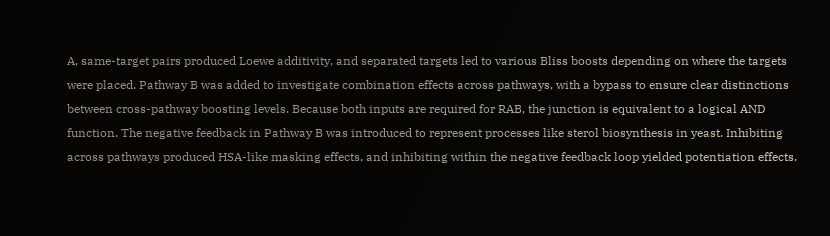A, same-target pairs produced Loewe additivity, and separated targets led to various Bliss boosts depending on where the targets were placed. Pathway B was added to investigate combination effects across pathways, with a bypass to ensure clear distinctions between cross-pathway boosting levels. Because both inputs are required for RAB, the junction is equivalent to a logical AND function. The negative feedback in Pathway B was introduced to represent processes like sterol biosynthesis in yeast. Inhibiting across pathways produced HSA-like masking effects, and inhibiting within the negative feedback loop yielded potentiation effects.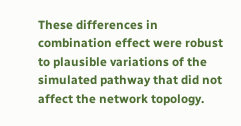These differences in combination effect were robust to plausible variations of the simulated pathway that did not affect the network topology.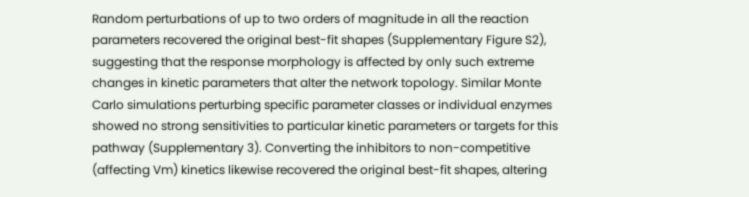Random perturbations of up to two orders of magnitude in all the reaction parameters recovered the original best-fit shapes (Supplementary Figure S2), suggesting that the response morphology is affected by only such extreme changes in kinetic parameters that alter the network topology. Similar Monte Carlo simulations perturbing specific parameter classes or individual enzymes showed no strong sensitivities to particular kinetic parameters or targets for this pathway (Supplementary 3). Converting the inhibitors to non-competitive (affecting Vm) kinetics likewise recovered the original best-fit shapes, altering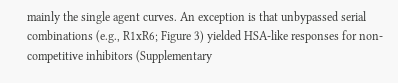mainly the single agent curves. An exception is that unbypassed serial combinations (e.g., R1xR6; Figure 3) yielded HSA-like responses for non-competitive inhibitors (Supplementary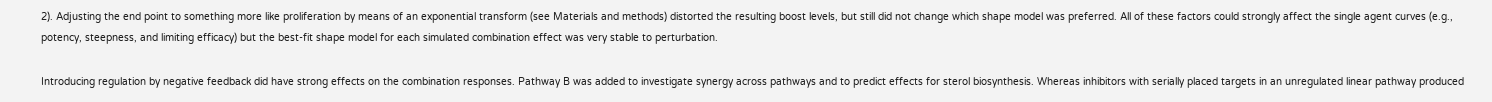2). Adjusting the end point to something more like proliferation by means of an exponential transform (see Materials and methods) distorted the resulting boost levels, but still did not change which shape model was preferred. All of these factors could strongly affect the single agent curves (e.g., potency, steepness, and limiting efficacy) but the best-fit shape model for each simulated combination effect was very stable to perturbation.

Introducing regulation by negative feedback did have strong effects on the combination responses. Pathway B was added to investigate synergy across pathways and to predict effects for sterol biosynthesis. Whereas inhibitors with serially placed targets in an unregulated linear pathway produced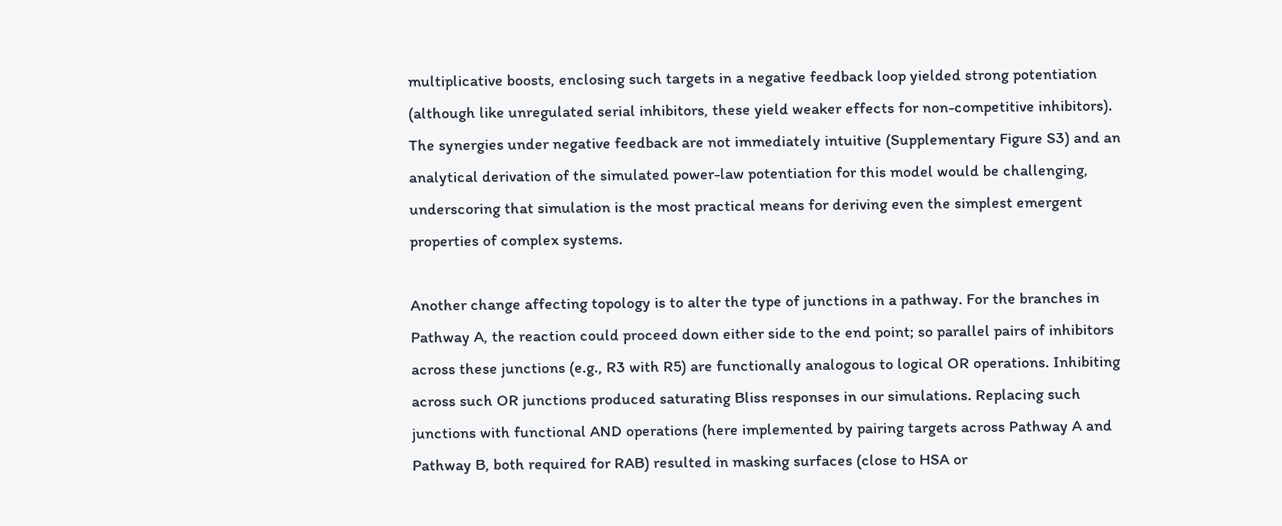multiplicative boosts, enclosing such targets in a negative feedback loop yielded strong potentiation (although like unregulated serial inhibitors, these yield weaker effects for non-competitive inhibitors). The synergies under negative feedback are not immediately intuitive (Supplementary Figure S3) and an analytical derivation of the simulated power-law potentiation for this model would be challenging, underscoring that simulation is the most practical means for deriving even the simplest emergent properties of complex systems.

Another change affecting topology is to alter the type of junctions in a pathway. For the branches in Pathway A, the reaction could proceed down either side to the end point; so parallel pairs of inhibitors across these junctions (e.g., R3 with R5) are functionally analogous to logical OR operations. Inhibiting across such OR junctions produced saturating Bliss responses in our simulations. Replacing such junctions with functional AND operations (here implemented by pairing targets across Pathway A and Pathway B, both required for RAB) resulted in masking surfaces (close to HSA or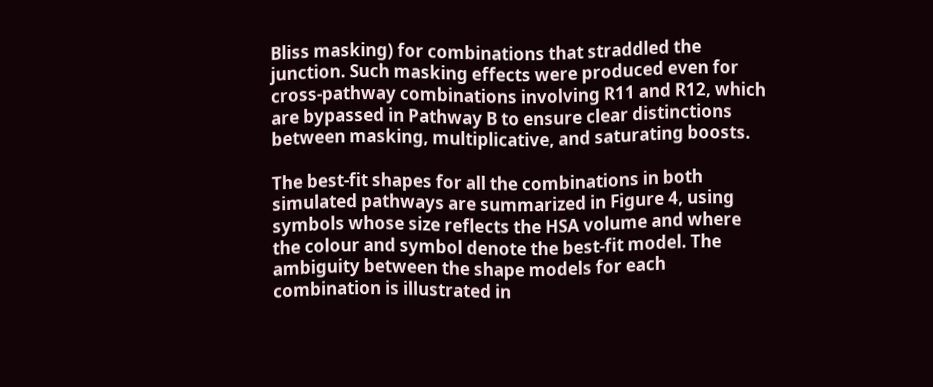Bliss masking) for combinations that straddled the junction. Such masking effects were produced even for cross-pathway combinations involving R11 and R12, which are bypassed in Pathway B to ensure clear distinctions between masking, multiplicative, and saturating boosts.

The best-fit shapes for all the combinations in both simulated pathways are summarized in Figure 4, using symbols whose size reflects the HSA volume and where the colour and symbol denote the best-fit model. The ambiguity between the shape models for each combination is illustrated in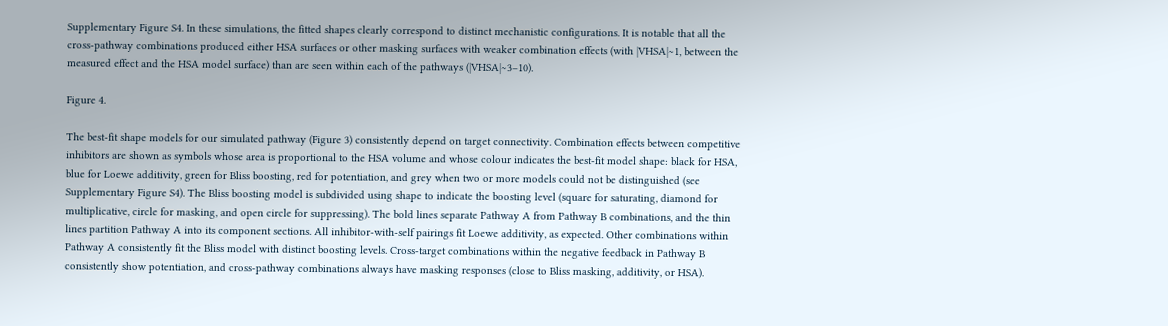Supplementary Figure S4. In these simulations, the fitted shapes clearly correspond to distinct mechanistic configurations. It is notable that all the cross-pathway combinations produced either HSA surfaces or other masking surfaces with weaker combination effects (with ∣VHSA∣∼1, between the measured effect and the HSA model surface) than are seen within each of the pathways (∣VHSA∣∼3–10).

Figure 4.

The best-fit shape models for our simulated pathway (Figure 3) consistently depend on target connectivity. Combination effects between competitive inhibitors are shown as symbols whose area is proportional to the HSA volume and whose colour indicates the best-fit model shape: black for HSA, blue for Loewe additivity, green for Bliss boosting, red for potentiation, and grey when two or more models could not be distinguished (see Supplementary Figure S4). The Bliss boosting model is subdivided using shape to indicate the boosting level (square for saturating, diamond for multiplicative, circle for masking, and open circle for suppressing). The bold lines separate Pathway A from Pathway B combinations, and the thin lines partition Pathway A into its component sections. All inhibitor-with-self pairings fit Loewe additivity, as expected. Other combinations within Pathway A consistently fit the Bliss model with distinct boosting levels. Cross-target combinations within the negative feedback in Pathway B consistently show potentiation, and cross-pathway combinations always have masking responses (close to Bliss masking, additivity, or HSA).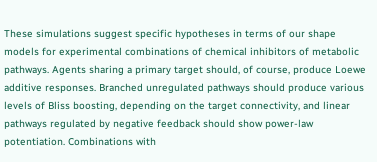These simulations suggest specific hypotheses in terms of our shape models for experimental combinations of chemical inhibitors of metabolic pathways. Agents sharing a primary target should, of course, produce Loewe additive responses. Branched unregulated pathways should produce various levels of Bliss boosting, depending on the target connectivity, and linear pathways regulated by negative feedback should show power-law potentiation. Combinations with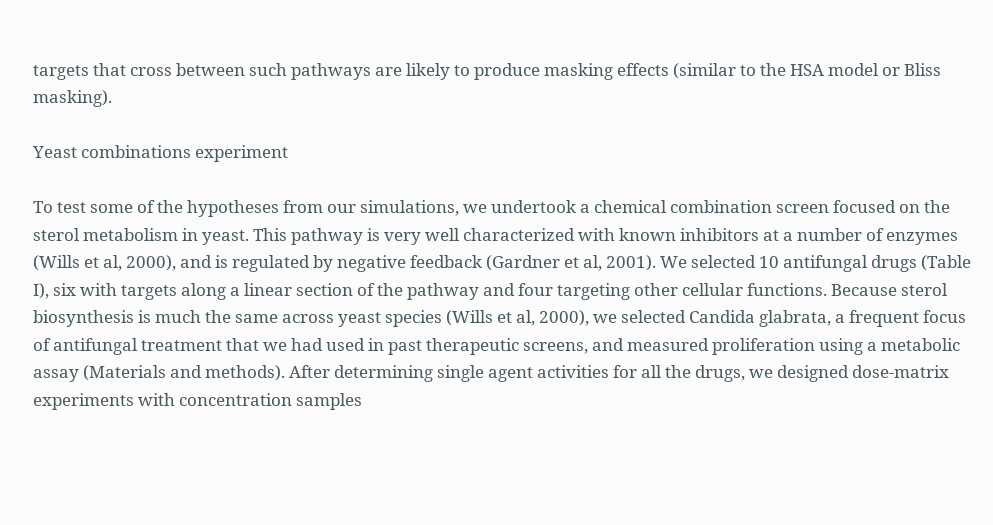targets that cross between such pathways are likely to produce masking effects (similar to the HSA model or Bliss masking).

Yeast combinations experiment

To test some of the hypotheses from our simulations, we undertook a chemical combination screen focused on the sterol metabolism in yeast. This pathway is very well characterized with known inhibitors at a number of enzymes (Wills et al, 2000), and is regulated by negative feedback (Gardner et al, 2001). We selected 10 antifungal drugs (Table I), six with targets along a linear section of the pathway and four targeting other cellular functions. Because sterol biosynthesis is much the same across yeast species (Wills et al, 2000), we selected Candida glabrata, a frequent focus of antifungal treatment that we had used in past therapeutic screens, and measured proliferation using a metabolic assay (Materials and methods). After determining single agent activities for all the drugs, we designed dose-matrix experiments with concentration samples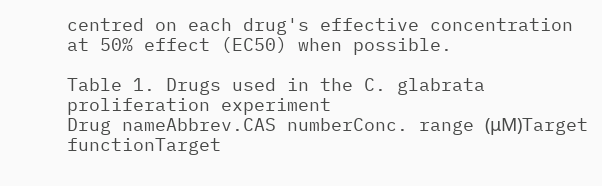centred on each drug's effective concentration at 50% effect (EC50) when possible.

Table 1. Drugs used in the C. glabrata proliferation experiment
Drug nameAbbrev.CAS numberConc. range (μM)Target functionTarget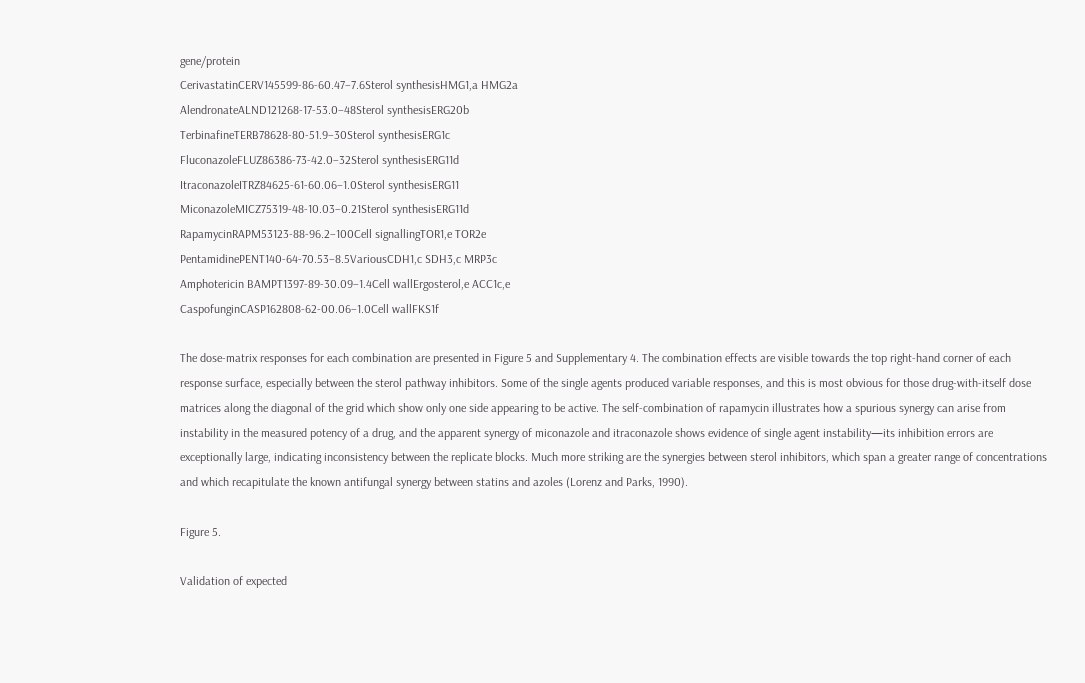gene/protein
CerivastatinCERV145599-86-60.47–7.6Sterol synthesisHMG1,a HMG2a
AlendronateALND121268-17-53.0–48Sterol synthesisERG20b
TerbinafineTERB78628-80-51.9–30Sterol synthesisERG1c
FluconazoleFLUZ86386-73-42.0–32Sterol synthesisERG11d
ItraconazoleITRZ84625-61-60.06–1.0Sterol synthesisERG11
MiconazoleMICZ75319-48-10.03–0.21Sterol synthesisERG11d
RapamycinRAPM53123-88-96.2–100Cell signallingTOR1,e TOR2e
PentamidinePENT140-64-70.53–8.5VariousCDH1,c SDH3,c MRP3c
Amphotericin BAMPT1397-89-30.09–1.4Cell wallErgosterol,e ACC1c,e
CaspofunginCASP162808-62-00.06–1.0Cell wallFKS1f

The dose-matrix responses for each combination are presented in Figure 5 and Supplementary 4. The combination effects are visible towards the top right-hand corner of each response surface, especially between the sterol pathway inhibitors. Some of the single agents produced variable responses, and this is most obvious for those drug-with-itself dose matrices along the diagonal of the grid which show only one side appearing to be active. The self-combination of rapamycin illustrates how a spurious synergy can arise from instability in the measured potency of a drug, and the apparent synergy of miconazole and itraconazole shows evidence of single agent instability—its inhibition errors are exceptionally large, indicating inconsistency between the replicate blocks. Much more striking are the synergies between sterol inhibitors, which span a greater range of concentrations and which recapitulate the known antifungal synergy between statins and azoles (Lorenz and Parks, 1990).

Figure 5.

Validation of expected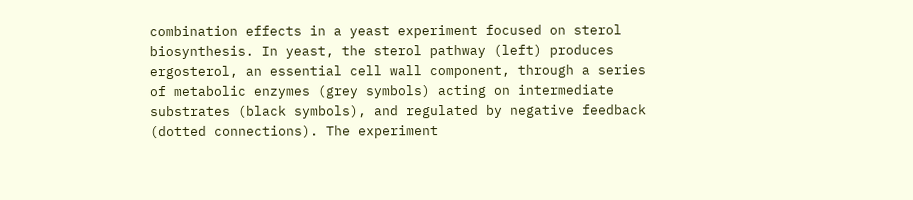combination effects in a yeast experiment focused on sterol biosynthesis. In yeast, the sterol pathway (left) produces ergosterol, an essential cell wall component, through a series of metabolic enzymes (grey symbols) acting on intermediate substrates (black symbols), and regulated by negative feedback (dotted connections). The experiment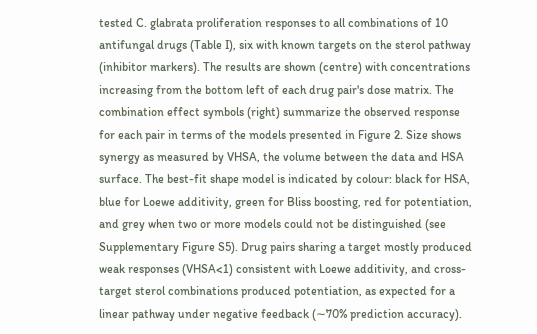tested C. glabrata proliferation responses to all combinations of 10 antifungal drugs (Table I), six with known targets on the sterol pathway (inhibitor markers). The results are shown (centre) with concentrations increasing from the bottom left of each drug pair's dose matrix. The combination effect symbols (right) summarize the observed response for each pair in terms of the models presented in Figure 2. Size shows synergy as measured by VHSA, the volume between the data and HSA surface. The best-fit shape model is indicated by colour: black for HSA, blue for Loewe additivity, green for Bliss boosting, red for potentiation, and grey when two or more models could not be distinguished (see Supplementary Figure S5). Drug pairs sharing a target mostly produced weak responses (VHSA<1) consistent with Loewe additivity, and cross-target sterol combinations produced potentiation, as expected for a linear pathway under negative feedback (∼70% prediction accuracy).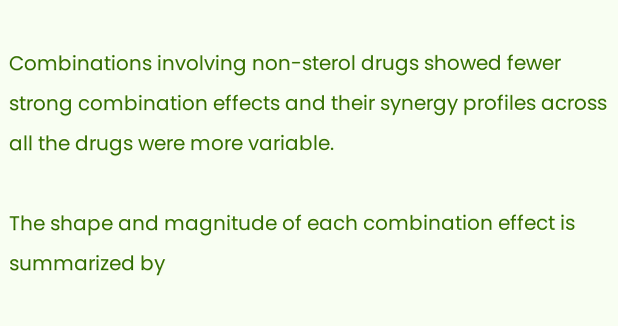Combinations involving non-sterol drugs showed fewer strong combination effects and their synergy profiles across all the drugs were more variable.

The shape and magnitude of each combination effect is summarized by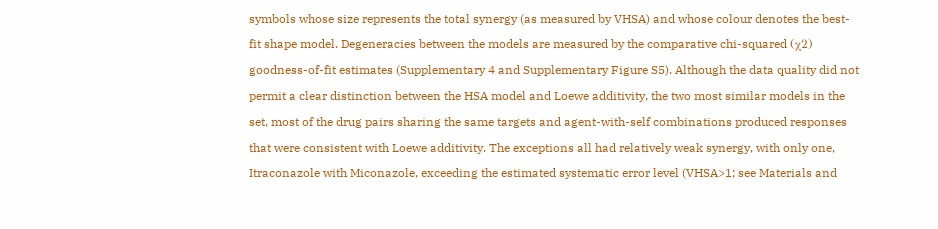symbols whose size represents the total synergy (as measured by VHSA) and whose colour denotes the best-fit shape model. Degeneracies between the models are measured by the comparative chi-squared (χ2) goodness-of-fit estimates (Supplementary 4 and Supplementary Figure S5). Although the data quality did not permit a clear distinction between the HSA model and Loewe additivity, the two most similar models in the set, most of the drug pairs sharing the same targets and agent-with-self combinations produced responses that were consistent with Loewe additivity. The exceptions all had relatively weak synergy, with only one, Itraconazole with Miconazole, exceeding the estimated systematic error level (VHSA>1; see Materials and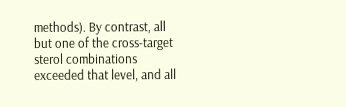methods). By contrast, all but one of the cross-target sterol combinations exceeded that level, and all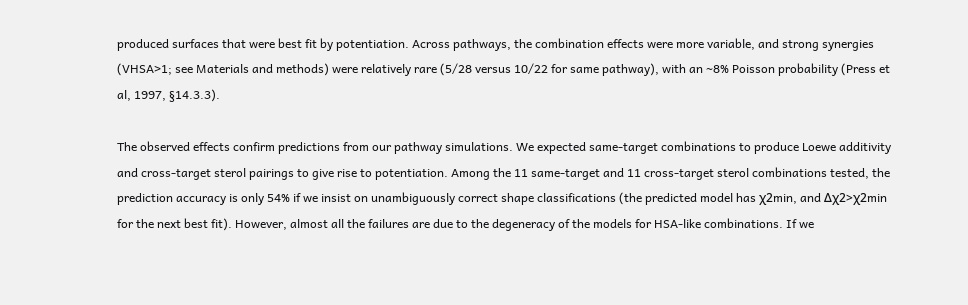produced surfaces that were best fit by potentiation. Across pathways, the combination effects were more variable, and strong synergies (VHSA>1; see Materials and methods) were relatively rare (5/28 versus 10/22 for same pathway), with an ∼8% Poisson probability (Press et al, 1997, §14.3.3).

The observed effects confirm predictions from our pathway simulations. We expected same-target combinations to produce Loewe additivity and cross-target sterol pairings to give rise to potentiation. Among the 11 same-target and 11 cross-target sterol combinations tested, the prediction accuracy is only 54% if we insist on unambiguously correct shape classifications (the predicted model has χ2min, and Δχ2>χ2min for the next best fit). However, almost all the failures are due to the degeneracy of the models for HSA-like combinations. If we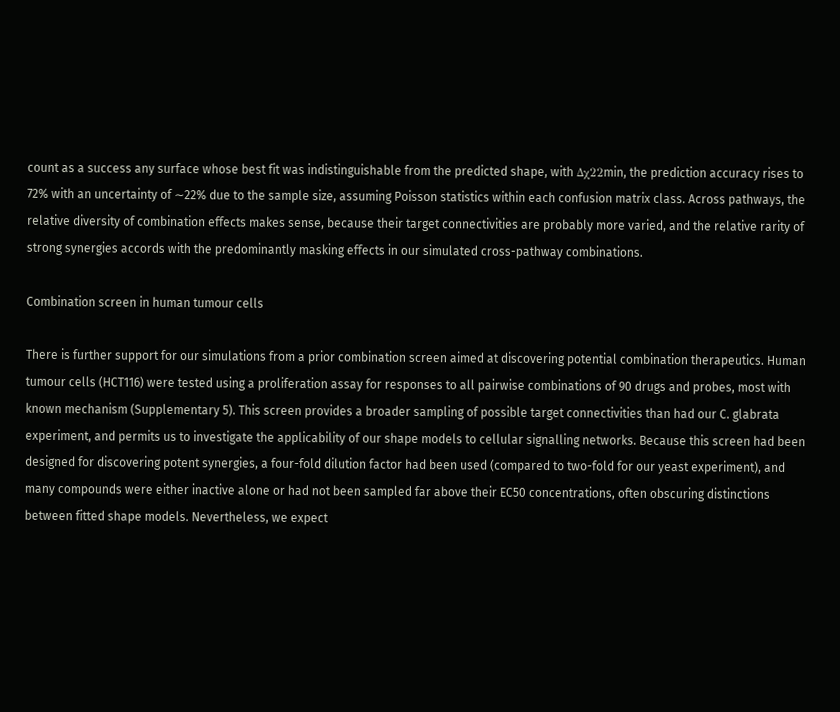count as a success any surface whose best fit was indistinguishable from the predicted shape, with Δχ22min, the prediction accuracy rises to 72% with an uncertainty of ∼22% due to the sample size, assuming Poisson statistics within each confusion matrix class. Across pathways, the relative diversity of combination effects makes sense, because their target connectivities are probably more varied, and the relative rarity of strong synergies accords with the predominantly masking effects in our simulated cross-pathway combinations.

Combination screen in human tumour cells

There is further support for our simulations from a prior combination screen aimed at discovering potential combination therapeutics. Human tumour cells (HCT116) were tested using a proliferation assay for responses to all pairwise combinations of 90 drugs and probes, most with known mechanism (Supplementary 5). This screen provides a broader sampling of possible target connectivities than had our C. glabrata experiment, and permits us to investigate the applicability of our shape models to cellular signalling networks. Because this screen had been designed for discovering potent synergies, a four-fold dilution factor had been used (compared to two-fold for our yeast experiment), and many compounds were either inactive alone or had not been sampled far above their EC50 concentrations, often obscuring distinctions between fitted shape models. Nevertheless, we expect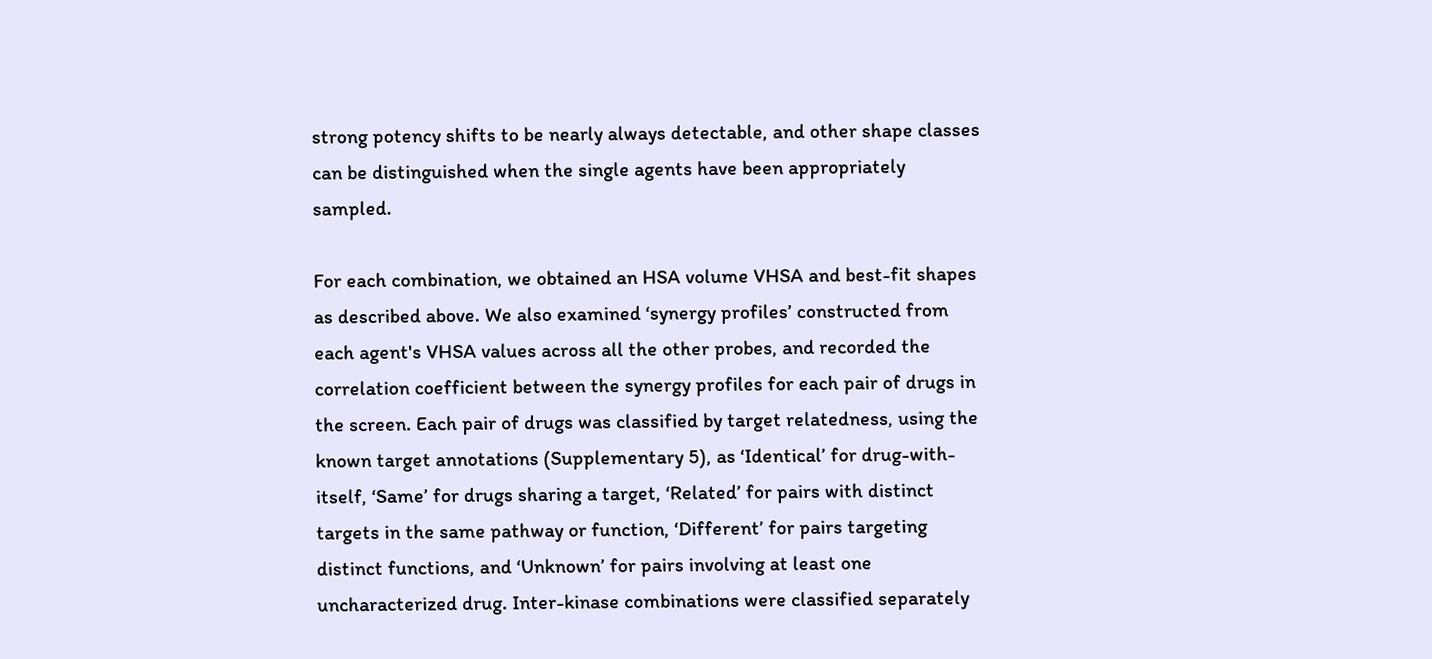strong potency shifts to be nearly always detectable, and other shape classes can be distinguished when the single agents have been appropriately sampled.

For each combination, we obtained an HSA volume VHSA and best-fit shapes as described above. We also examined ‘synergy profiles’ constructed from each agent's VHSA values across all the other probes, and recorded the correlation coefficient between the synergy profiles for each pair of drugs in the screen. Each pair of drugs was classified by target relatedness, using the known target annotations (Supplementary 5), as ‘Identical’ for drug-with-itself, ‘Same’ for drugs sharing a target, ‘Related’ for pairs with distinct targets in the same pathway or function, ‘Different’ for pairs targeting distinct functions, and ‘Unknown’ for pairs involving at least one uncharacterized drug. Inter-kinase combinations were classified separately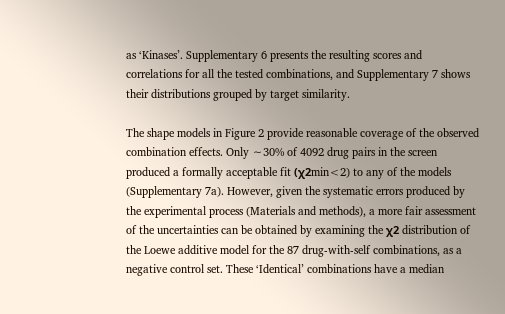as ‘Kinases’. Supplementary 6 presents the resulting scores and correlations for all the tested combinations, and Supplementary 7 shows their distributions grouped by target similarity.

The shape models in Figure 2 provide reasonable coverage of the observed combination effects. Only ∼30% of 4092 drug pairs in the screen produced a formally acceptable fit (χ2min<2) to any of the models (Supplementary 7a). However, given the systematic errors produced by the experimental process (Materials and methods), a more fair assessment of the uncertainties can be obtained by examining the χ2 distribution of the Loewe additive model for the 87 drug-with-self combinations, as a negative control set. These ‘Identical’ combinations have a median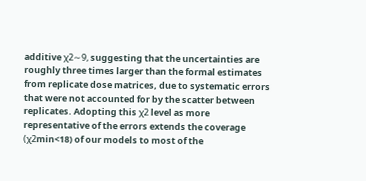additive χ2∼9, suggesting that the uncertainties are roughly three times larger than the formal estimates from replicate dose matrices, due to systematic errors that were not accounted for by the scatter between replicates. Adopting this χ2 level as more representative of the errors extends the coverage (χ2min<18) of our models to most of the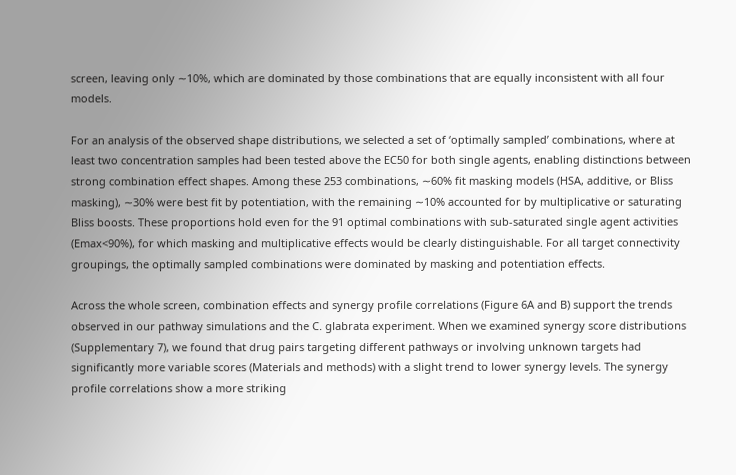screen, leaving only ∼10%, which are dominated by those combinations that are equally inconsistent with all four models.

For an analysis of the observed shape distributions, we selected a set of ‘optimally sampled’ combinations, where at least two concentration samples had been tested above the EC50 for both single agents, enabling distinctions between strong combination effect shapes. Among these 253 combinations, ∼60% fit masking models (HSA, additive, or Bliss masking), ∼30% were best fit by potentiation, with the remaining ∼10% accounted for by multiplicative or saturating Bliss boosts. These proportions hold even for the 91 optimal combinations with sub-saturated single agent activities (Emax<90%), for which masking and multiplicative effects would be clearly distinguishable. For all target connectivity groupings, the optimally sampled combinations were dominated by masking and potentiation effects.

Across the whole screen, combination effects and synergy profile correlations (Figure 6A and B) support the trends observed in our pathway simulations and the C. glabrata experiment. When we examined synergy score distributions (Supplementary 7), we found that drug pairs targeting different pathways or involving unknown targets had significantly more variable scores (Materials and methods) with a slight trend to lower synergy levels. The synergy profile correlations show a more striking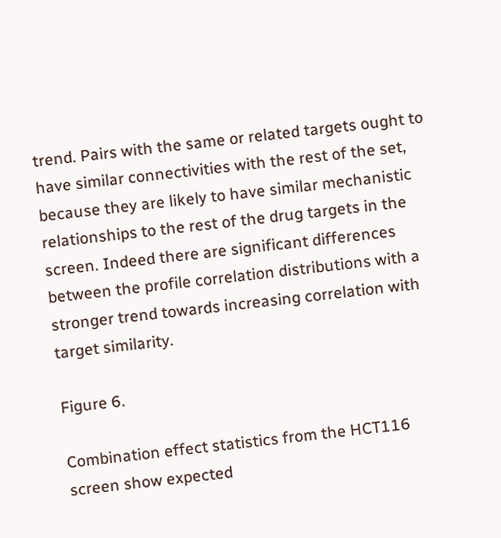trend. Pairs with the same or related targets ought to have similar connectivities with the rest of the set, because they are likely to have similar mechanistic relationships to the rest of the drug targets in the screen. Indeed there are significant differences between the profile correlation distributions with a stronger trend towards increasing correlation with target similarity.

Figure 6.

Combination effect statistics from the HCT116 screen show expected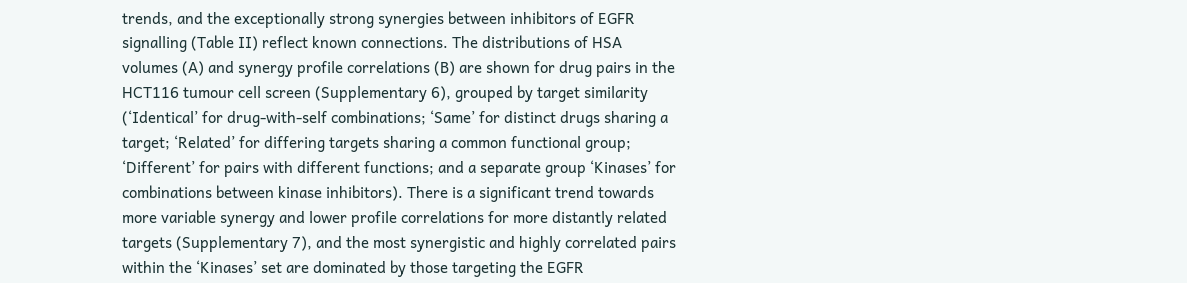trends, and the exceptionally strong synergies between inhibitors of EGFR signalling (Table II) reflect known connections. The distributions of HSA volumes (A) and synergy profile correlations (B) are shown for drug pairs in the HCT116 tumour cell screen (Supplementary 6), grouped by target similarity (‘Identical’ for drug-with-self combinations; ‘Same’ for distinct drugs sharing a target; ‘Related’ for differing targets sharing a common functional group; ‘Different’ for pairs with different functions; and a separate group ‘Kinases’ for combinations between kinase inhibitors). There is a significant trend towards more variable synergy and lower profile correlations for more distantly related targets (Supplementary 7), and the most synergistic and highly correlated pairs within the ‘Kinases’ set are dominated by those targeting the EGFR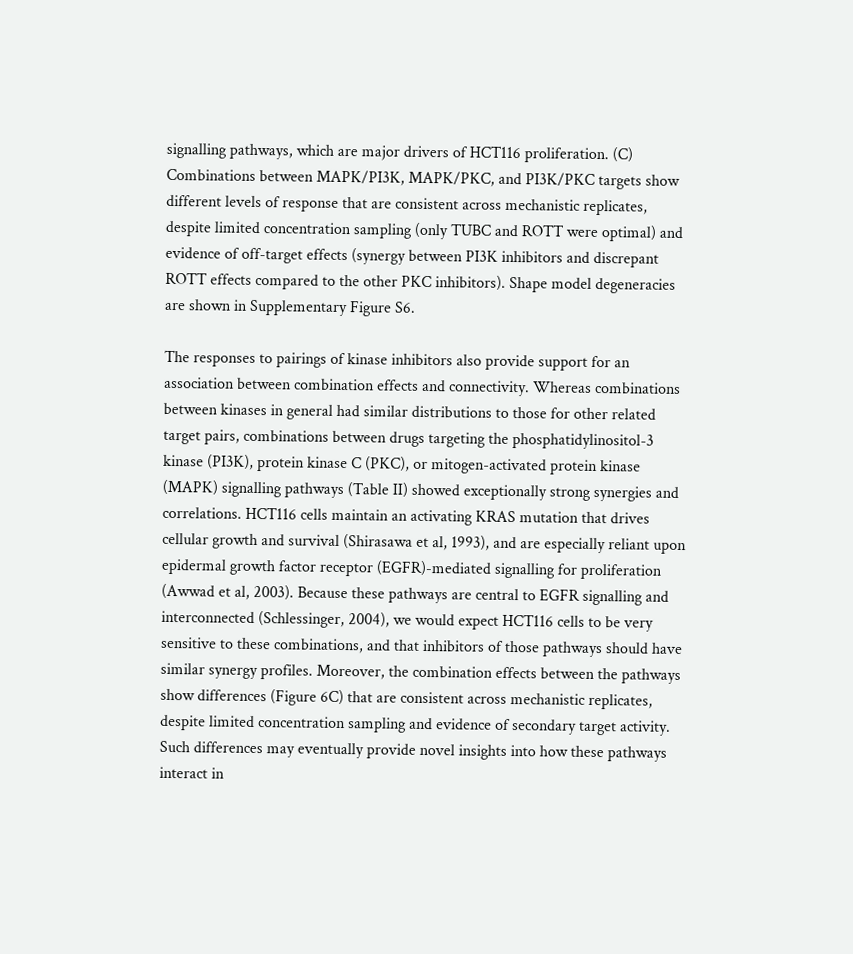signalling pathways, which are major drivers of HCT116 proliferation. (C) Combinations between MAPK/PI3K, MAPK/PKC, and PI3K/PKC targets show different levels of response that are consistent across mechanistic replicates, despite limited concentration sampling (only TUBC and ROTT were optimal) and evidence of off-target effects (synergy between PI3K inhibitors and discrepant ROTT effects compared to the other PKC inhibitors). Shape model degeneracies are shown in Supplementary Figure S6.

The responses to pairings of kinase inhibitors also provide support for an association between combination effects and connectivity. Whereas combinations between kinases in general had similar distributions to those for other related target pairs, combinations between drugs targeting the phosphatidylinositol-3 kinase (PI3K), protein kinase C (PKC), or mitogen-activated protein kinase (MAPK) signalling pathways (Table II) showed exceptionally strong synergies and correlations. HCT116 cells maintain an activating KRAS mutation that drives cellular growth and survival (Shirasawa et al, 1993), and are especially reliant upon epidermal growth factor receptor (EGFR)-mediated signalling for proliferation (Awwad et al, 2003). Because these pathways are central to EGFR signalling and interconnected (Schlessinger, 2004), we would expect HCT116 cells to be very sensitive to these combinations, and that inhibitors of those pathways should have similar synergy profiles. Moreover, the combination effects between the pathways show differences (Figure 6C) that are consistent across mechanistic replicates, despite limited concentration sampling and evidence of secondary target activity. Such differences may eventually provide novel insights into how these pathways interact in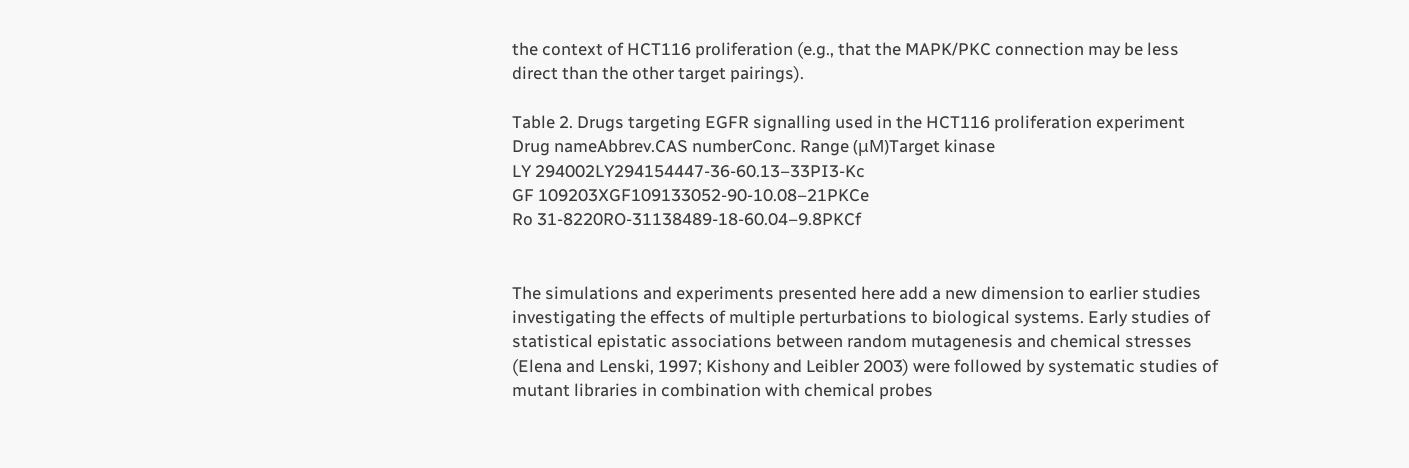the context of HCT116 proliferation (e.g., that the MAPK/PKC connection may be less direct than the other target pairings).

Table 2. Drugs targeting EGFR signalling used in the HCT116 proliferation experiment
Drug nameAbbrev.CAS numberConc. Range (μM)Target kinase
LY 294002LY294154447-36-60.13–33PI3-Kc
GF 109203XGF109133052-90-10.08–21PKCe
Ro 31-8220RO-31138489-18-60.04–9.8PKCf


The simulations and experiments presented here add a new dimension to earlier studies investigating the effects of multiple perturbations to biological systems. Early studies of statistical epistatic associations between random mutagenesis and chemical stresses (Elena and Lenski, 1997; Kishony and Leibler 2003) were followed by systematic studies of mutant libraries in combination with chemical probes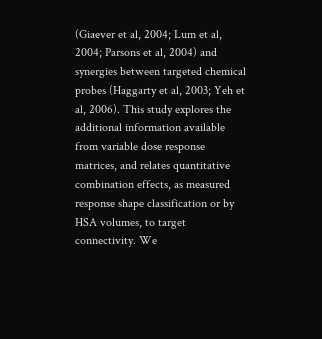(Giaever et al, 2004; Lum et al, 2004; Parsons et al, 2004) and synergies between targeted chemical probes (Haggarty et al, 2003; Yeh et al, 2006). This study explores the additional information available from variable dose response matrices, and relates quantitative combination effects, as measured response shape classification or by HSA volumes, to target connectivity. We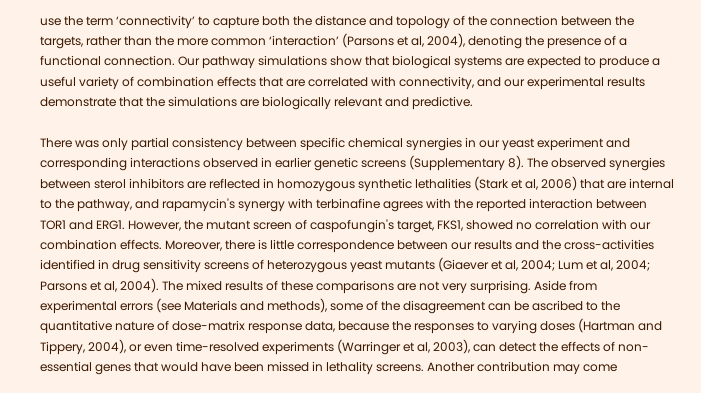use the term ‘connectivity’ to capture both the distance and topology of the connection between the targets, rather than the more common ‘interaction’ (Parsons et al, 2004), denoting the presence of a functional connection. Our pathway simulations show that biological systems are expected to produce a useful variety of combination effects that are correlated with connectivity, and our experimental results demonstrate that the simulations are biologically relevant and predictive.

There was only partial consistency between specific chemical synergies in our yeast experiment and corresponding interactions observed in earlier genetic screens (Supplementary 8). The observed synergies between sterol inhibitors are reflected in homozygous synthetic lethalities (Stark et al, 2006) that are internal to the pathway, and rapamycin's synergy with terbinafine agrees with the reported interaction between TOR1 and ERG1. However, the mutant screen of caspofungin's target, FKS1, showed no correlation with our combination effects. Moreover, there is little correspondence between our results and the cross-activities identified in drug sensitivity screens of heterozygous yeast mutants (Giaever et al, 2004; Lum et al, 2004; Parsons et al, 2004). The mixed results of these comparisons are not very surprising. Aside from experimental errors (see Materials and methods), some of the disagreement can be ascribed to the quantitative nature of dose-matrix response data, because the responses to varying doses (Hartman and Tippery, 2004), or even time-resolved experiments (Warringer et al, 2003), can detect the effects of non-essential genes that would have been missed in lethality screens. Another contribution may come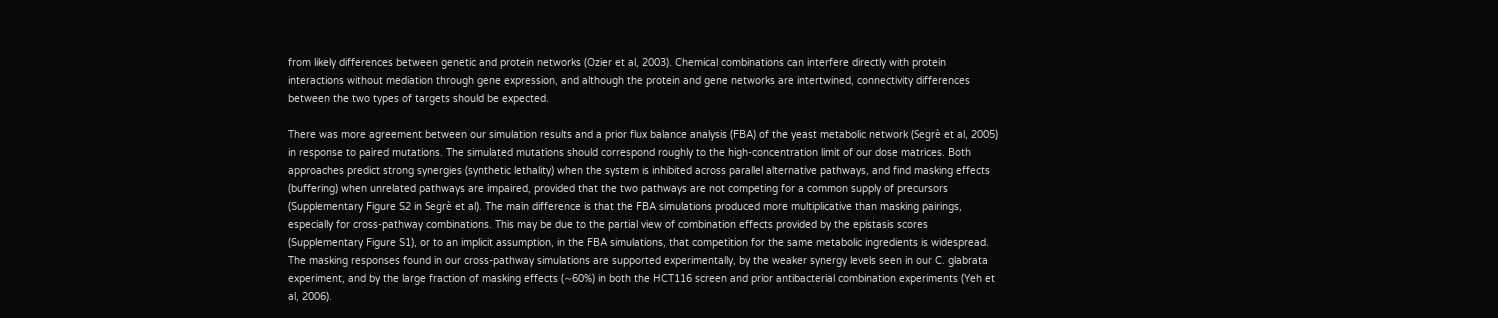from likely differences between genetic and protein networks (Ozier et al, 2003). Chemical combinations can interfere directly with protein interactions without mediation through gene expression, and although the protein and gene networks are intertwined, connectivity differences between the two types of targets should be expected.

There was more agreement between our simulation results and a prior flux balance analysis (FBA) of the yeast metabolic network (Segrè et al, 2005) in response to paired mutations. The simulated mutations should correspond roughly to the high-concentration limit of our dose matrices. Both approaches predict strong synergies (synthetic lethality) when the system is inhibited across parallel alternative pathways, and find masking effects (buffering) when unrelated pathways are impaired, provided that the two pathways are not competing for a common supply of precursors (Supplementary Figure S2 in Segrè et al). The main difference is that the FBA simulations produced more multiplicative than masking pairings, especially for cross-pathway combinations. This may be due to the partial view of combination effects provided by the epistasis scores (Supplementary Figure S1), or to an implicit assumption, in the FBA simulations, that competition for the same metabolic ingredients is widespread. The masking responses found in our cross-pathway simulations are supported experimentally, by the weaker synergy levels seen in our C. glabrata experiment, and by the large fraction of masking effects (∼60%) in both the HCT116 screen and prior antibacterial combination experiments (Yeh et al, 2006).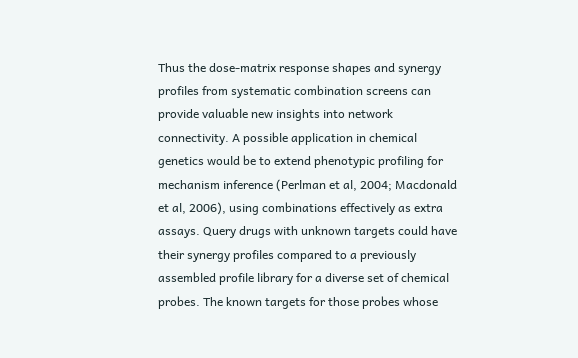Thus the dose-matrix response shapes and synergy profiles from systematic combination screens can provide valuable new insights into network connectivity. A possible application in chemical genetics would be to extend phenotypic profiling for mechanism inference (Perlman et al, 2004; Macdonald et al, 2006), using combinations effectively as extra assays. Query drugs with unknown targets could have their synergy profiles compared to a previously assembled profile library for a diverse set of chemical probes. The known targets for those probes whose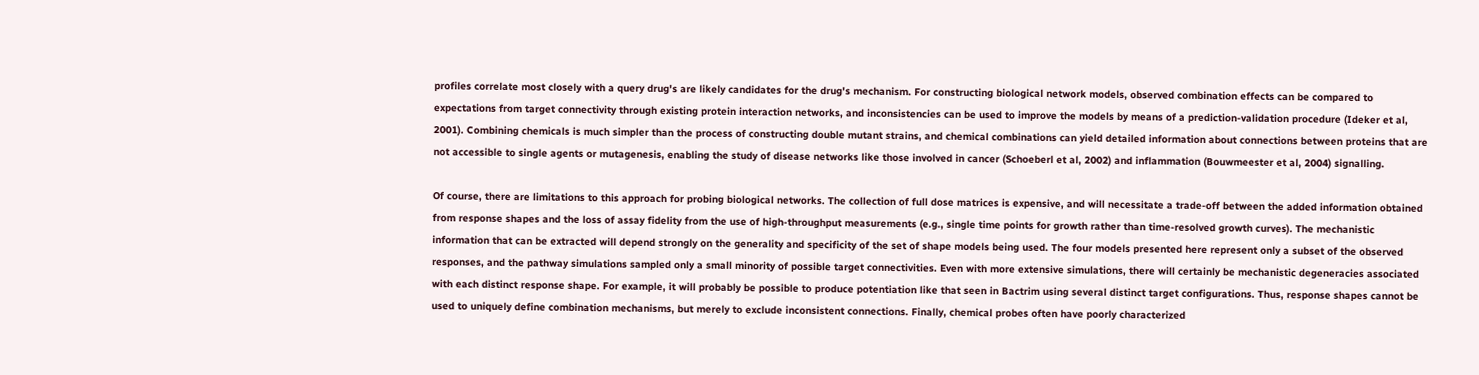profiles correlate most closely with a query drug's are likely candidates for the drug's mechanism. For constructing biological network models, observed combination effects can be compared to expectations from target connectivity through existing protein interaction networks, and inconsistencies can be used to improve the models by means of a prediction-validation procedure (Ideker et al, 2001). Combining chemicals is much simpler than the process of constructing double mutant strains, and chemical combinations can yield detailed information about connections between proteins that are not accessible to single agents or mutagenesis, enabling the study of disease networks like those involved in cancer (Schoeberl et al, 2002) and inflammation (Bouwmeester et al, 2004) signalling.

Of course, there are limitations to this approach for probing biological networks. The collection of full dose matrices is expensive, and will necessitate a trade-off between the added information obtained from response shapes and the loss of assay fidelity from the use of high-throughput measurements (e.g., single time points for growth rather than time-resolved growth curves). The mechanistic information that can be extracted will depend strongly on the generality and specificity of the set of shape models being used. The four models presented here represent only a subset of the observed responses, and the pathway simulations sampled only a small minority of possible target connectivities. Even with more extensive simulations, there will certainly be mechanistic degeneracies associated with each distinct response shape. For example, it will probably be possible to produce potentiation like that seen in Bactrim using several distinct target configurations. Thus, response shapes cannot be used to uniquely define combination mechanisms, but merely to exclude inconsistent connections. Finally, chemical probes often have poorly characterized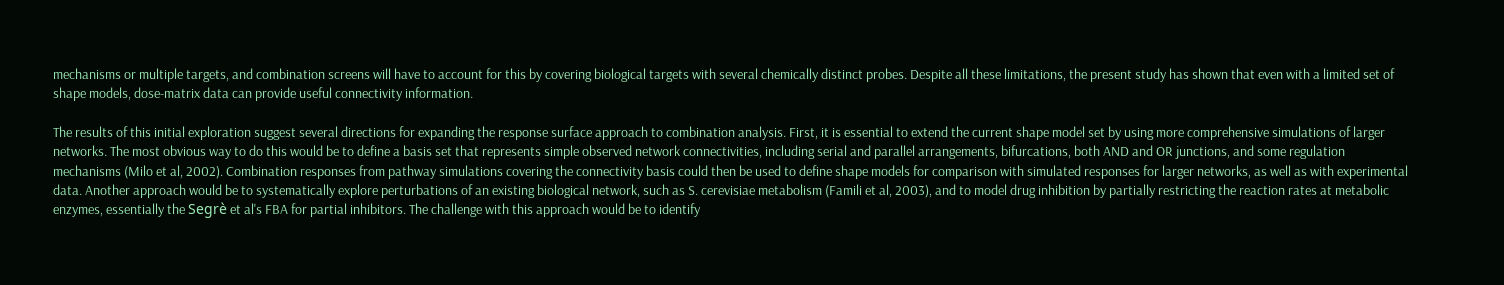mechanisms or multiple targets, and combination screens will have to account for this by covering biological targets with several chemically distinct probes. Despite all these limitations, the present study has shown that even with a limited set of shape models, dose-matrix data can provide useful connectivity information.

The results of this initial exploration suggest several directions for expanding the response surface approach to combination analysis. First, it is essential to extend the current shape model set by using more comprehensive simulations of larger networks. The most obvious way to do this would be to define a basis set that represents simple observed network connectivities, including serial and parallel arrangements, bifurcations, both AND and OR junctions, and some regulation mechanisms (Milo et al, 2002). Combination responses from pathway simulations covering the connectivity basis could then be used to define shape models for comparison with simulated responses for larger networks, as well as with experimental data. Another approach would be to systematically explore perturbations of an existing biological network, such as S. cerevisiae metabolism (Famili et al, 2003), and to model drug inhibition by partially restricting the reaction rates at metabolic enzymes, essentially the Segrè et al's FBA for partial inhibitors. The challenge with this approach would be to identify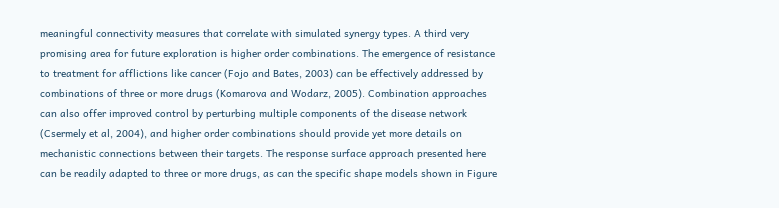meaningful connectivity measures that correlate with simulated synergy types. A third very promising area for future exploration is higher order combinations. The emergence of resistance to treatment for afflictions like cancer (Fojo and Bates, 2003) can be effectively addressed by combinations of three or more drugs (Komarova and Wodarz, 2005). Combination approaches can also offer improved control by perturbing multiple components of the disease network (Csermely et al, 2004), and higher order combinations should provide yet more details on mechanistic connections between their targets. The response surface approach presented here can be readily adapted to three or more drugs, as can the specific shape models shown in Figure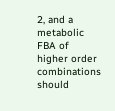2, and a metabolic FBA of higher order combinations should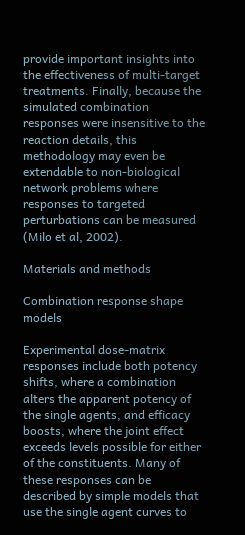provide important insights into the effectiveness of multi-target treatments. Finally, because the simulated combination responses were insensitive to the reaction details, this methodology may even be extendable to non-biological network problems where responses to targeted perturbations can be measured (Milo et al, 2002).

Materials and methods

Combination response shape models

Experimental dose-matrix responses include both potency shifts, where a combination alters the apparent potency of the single agents, and efficacy boosts, where the joint effect exceeds levels possible for either of the constituents. Many of these responses can be described by simple models that use the single agent curves to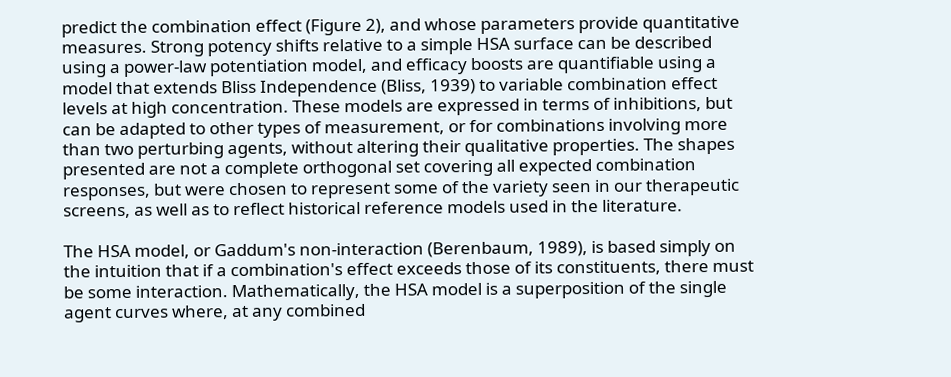predict the combination effect (Figure 2), and whose parameters provide quantitative measures. Strong potency shifts relative to a simple HSA surface can be described using a power-law potentiation model, and efficacy boosts are quantifiable using a model that extends Bliss Independence (Bliss, 1939) to variable combination effect levels at high concentration. These models are expressed in terms of inhibitions, but can be adapted to other types of measurement, or for combinations involving more than two perturbing agents, without altering their qualitative properties. The shapes presented are not a complete orthogonal set covering all expected combination responses, but were chosen to represent some of the variety seen in our therapeutic screens, as well as to reflect historical reference models used in the literature.

The HSA model, or Gaddum's non-interaction (Berenbaum, 1989), is based simply on the intuition that if a combination's effect exceeds those of its constituents, there must be some interaction. Mathematically, the HSA model is a superposition of the single agent curves where, at any combined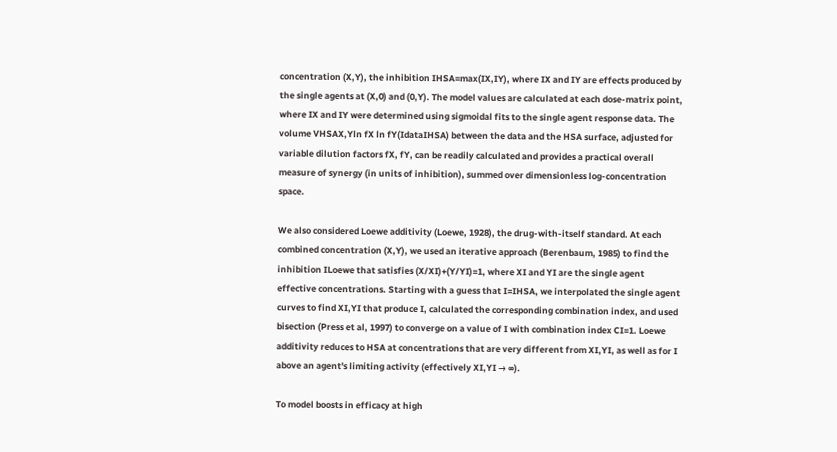concentration (X,Y), the inhibition IHSA=max(IX,IY), where IX and IY are effects produced by the single agents at (X,0) and (0,Y). The model values are calculated at each dose-matrix point, where IX and IY were determined using sigmoidal fits to the single agent response data. The volume VHSAX,Yln fX ln fY(IdataIHSA) between the data and the HSA surface, adjusted for variable dilution factors fX, fY, can be readily calculated and provides a practical overall measure of synergy (in units of inhibition), summed over dimensionless log-concentration space.

We also considered Loewe additivity (Loewe, 1928), the drug-with-itself standard. At each combined concentration (X,Y), we used an iterative approach (Berenbaum, 1985) to find the inhibition ILoewe that satisfies (X/XI)+(Y/YI)=1, where XI and YI are the single agent effective concentrations. Starting with a guess that I=IHSA, we interpolated the single agent curves to find XI,YI that produce I, calculated the corresponding combination index, and used bisection (Press et al, 1997) to converge on a value of I with combination index CI=1. Loewe additivity reduces to HSA at concentrations that are very different from XI,YI, as well as for I above an agent's limiting activity (effectively XI,YI → ∞).

To model boosts in efficacy at high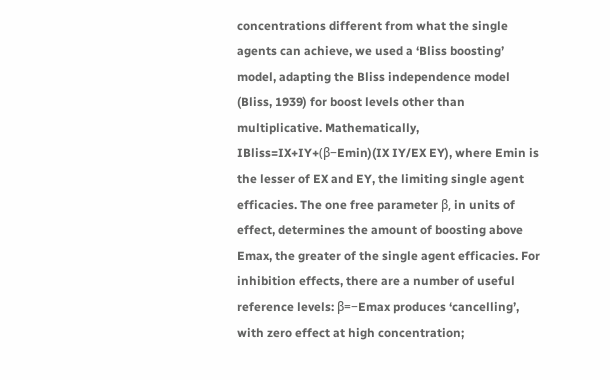concentrations different from what the single agents can achieve, we used a ‘Bliss boosting’ model, adapting the Bliss independence model (Bliss, 1939) for boost levels other than multiplicative. Mathematically, IBliss=IX+IY+(β−Emin)(IX IY/EX EY), where Emin is the lesser of EX and EY, the limiting single agent efficacies. The one free parameter β, in units of effect, determines the amount of boosting above Emax, the greater of the single agent efficacies. For inhibition effects, there are a number of useful reference levels: β=−Emax produces ‘cancelling’, with zero effect at high concentration;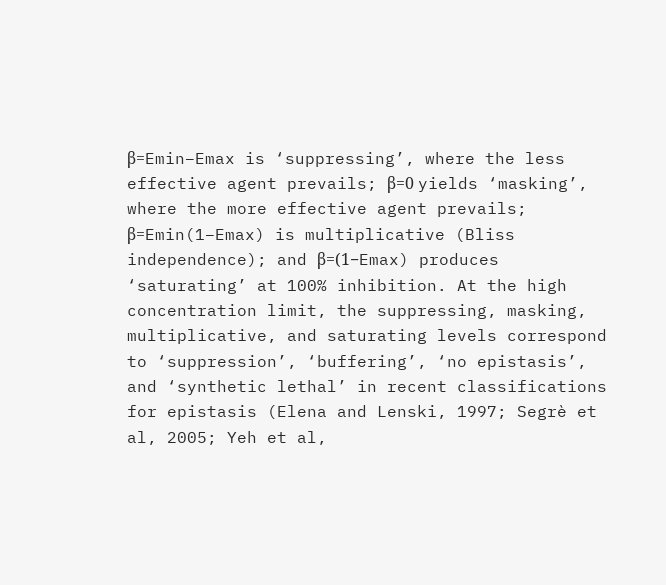β=Emin−Emax is ‘suppressing’, where the less effective agent prevails; β=0 yields ‘masking’, where the more effective agent prevails; β=Emin(1−Emax) is multiplicative (Bliss independence); and β=(1−Emax) produces ‘saturating’ at 100% inhibition. At the high concentration limit, the suppressing, masking, multiplicative, and saturating levels correspond to ‘suppression’, ‘buffering’, ‘no epistasis’, and ‘synthetic lethal’ in recent classifications for epistasis (Elena and Lenski, 1997; Segrè et al, 2005; Yeh et al,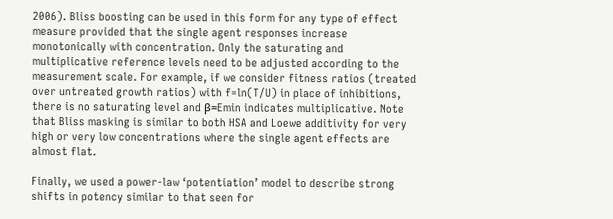2006). Bliss boosting can be used in this form for any type of effect measure provided that the single agent responses increase monotonically with concentration. Only the saturating and multiplicative reference levels need to be adjusted according to the measurement scale. For example, if we consider fitness ratios (treated over untreated growth ratios) with f=ln(T/U) in place of inhibitions, there is no saturating level and β=Emin indicates multiplicative. Note that Bliss masking is similar to both HSA and Loewe additivity for very high or very low concentrations where the single agent effects are almost flat.

Finally, we used a power-law ‘potentiation’ model to describe strong shifts in potency similar to that seen for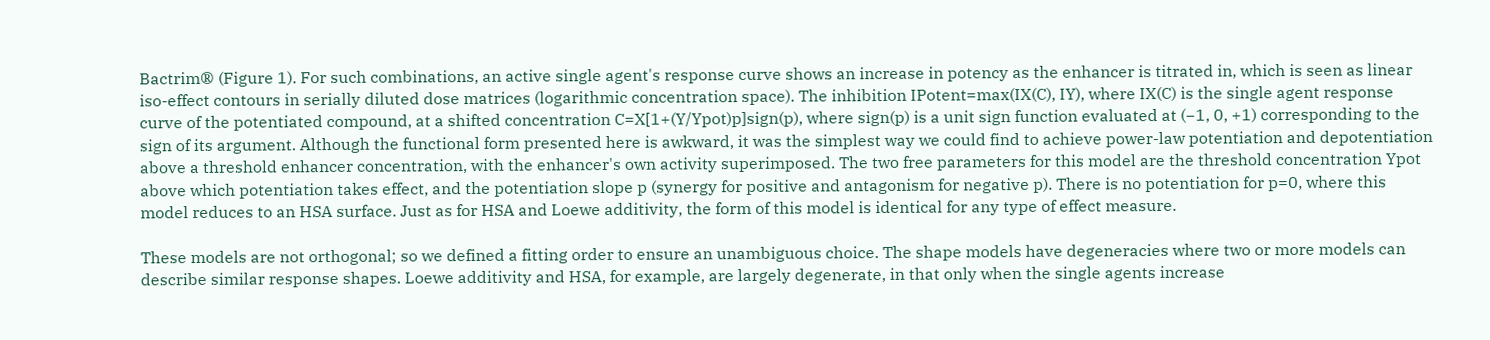Bactrim® (Figure 1). For such combinations, an active single agent's response curve shows an increase in potency as the enhancer is titrated in, which is seen as linear iso-effect contours in serially diluted dose matrices (logarithmic concentration space). The inhibition IPotent=max(IX(C), IY), where IX(C) is the single agent response curve of the potentiated compound, at a shifted concentration C=X[1+(Y/Ypot)p]sign(p), where sign(p) is a unit sign function evaluated at (−1, 0, +1) corresponding to the sign of its argument. Although the functional form presented here is awkward, it was the simplest way we could find to achieve power-law potentiation and depotentiation above a threshold enhancer concentration, with the enhancer's own activity superimposed. The two free parameters for this model are the threshold concentration Ypot above which potentiation takes effect, and the potentiation slope p (synergy for positive and antagonism for negative p). There is no potentiation for p=0, where this model reduces to an HSA surface. Just as for HSA and Loewe additivity, the form of this model is identical for any type of effect measure.

These models are not orthogonal; so we defined a fitting order to ensure an unambiguous choice. The shape models have degeneracies where two or more models can describe similar response shapes. Loewe additivity and HSA, for example, are largely degenerate, in that only when the single agents increase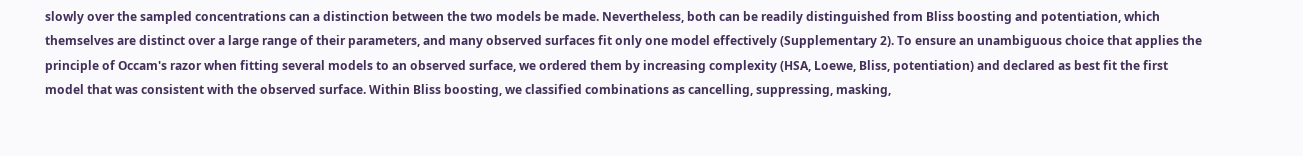slowly over the sampled concentrations can a distinction between the two models be made. Nevertheless, both can be readily distinguished from Bliss boosting and potentiation, which themselves are distinct over a large range of their parameters, and many observed surfaces fit only one model effectively (Supplementary 2). To ensure an unambiguous choice that applies the principle of Occam's razor when fitting several models to an observed surface, we ordered them by increasing complexity (HSA, Loewe, Bliss, potentiation) and declared as best fit the first model that was consistent with the observed surface. Within Bliss boosting, we classified combinations as cancelling, suppressing, masking,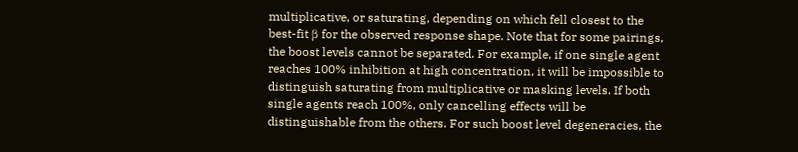multiplicative, or saturating, depending on which fell closest to the best-fit β for the observed response shape. Note that for some pairings, the boost levels cannot be separated. For example, if one single agent reaches 100% inhibition at high concentration, it will be impossible to distinguish saturating from multiplicative or masking levels. If both single agents reach 100%, only cancelling effects will be distinguishable from the others. For such boost level degeneracies, the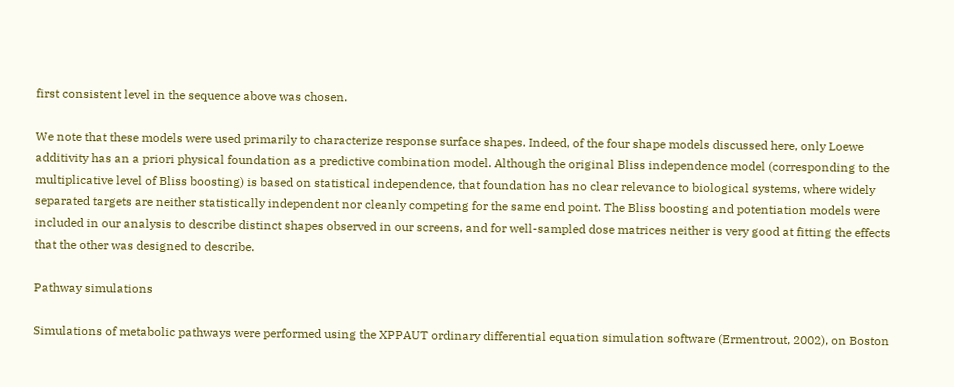first consistent level in the sequence above was chosen.

We note that these models were used primarily to characterize response surface shapes. Indeed, of the four shape models discussed here, only Loewe additivity has an a priori physical foundation as a predictive combination model. Although the original Bliss independence model (corresponding to the multiplicative level of Bliss boosting) is based on statistical independence, that foundation has no clear relevance to biological systems, where widely separated targets are neither statistically independent nor cleanly competing for the same end point. The Bliss boosting and potentiation models were included in our analysis to describe distinct shapes observed in our screens, and for well-sampled dose matrices neither is very good at fitting the effects that the other was designed to describe.

Pathway simulations

Simulations of metabolic pathways were performed using the XPPAUT ordinary differential equation simulation software (Ermentrout, 2002), on Boston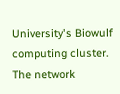University's Biowulf computing cluster. The network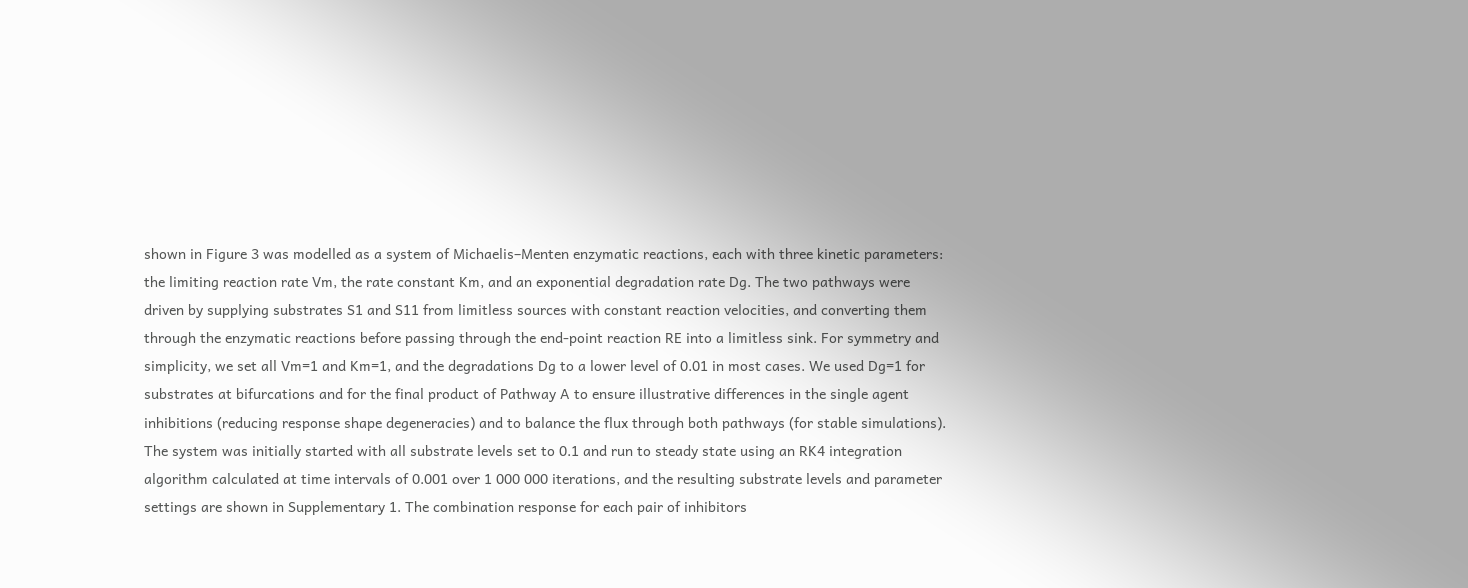shown in Figure 3 was modelled as a system of Michaelis–Menten enzymatic reactions, each with three kinetic parameters: the limiting reaction rate Vm, the rate constant Km, and an exponential degradation rate Dg. The two pathways were driven by supplying substrates S1 and S11 from limitless sources with constant reaction velocities, and converting them through the enzymatic reactions before passing through the end-point reaction RE into a limitless sink. For symmetry and simplicity, we set all Vm=1 and Km=1, and the degradations Dg to a lower level of 0.01 in most cases. We used Dg=1 for substrates at bifurcations and for the final product of Pathway A to ensure illustrative differences in the single agent inhibitions (reducing response shape degeneracies) and to balance the flux through both pathways (for stable simulations). The system was initially started with all substrate levels set to 0.1 and run to steady state using an RK4 integration algorithm calculated at time intervals of 0.001 over 1 000 000 iterations, and the resulting substrate levels and parameter settings are shown in Supplementary 1. The combination response for each pair of inhibitors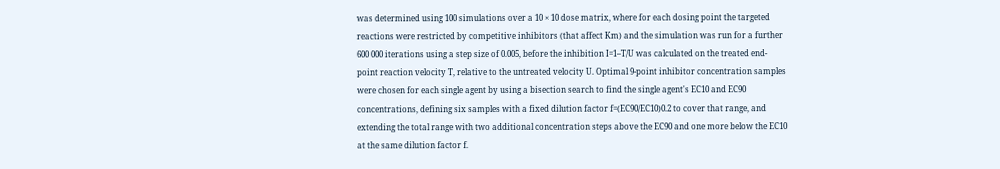was determined using 100 simulations over a 10 × 10 dose matrix, where for each dosing point the targeted reactions were restricted by competitive inhibitors (that affect Km) and the simulation was run for a further 600 000 iterations using a step size of 0.005, before the inhibition I=1–T/U was calculated on the treated end-point reaction velocity T, relative to the untreated velocity U. Optimal 9-point inhibitor concentration samples were chosen for each single agent by using a bisection search to find the single agent's EC10 and EC90 concentrations, defining six samples with a fixed dilution factor f=(EC90/EC10)0.2 to cover that range, and extending the total range with two additional concentration steps above the EC90 and one more below the EC10 at the same dilution factor f.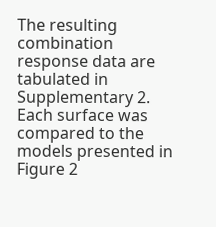The resulting combination response data are tabulated in Supplementary 2. Each surface was compared to the models presented in Figure 2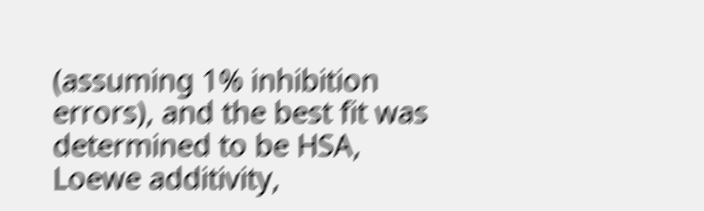(assuming 1% inhibition errors), and the best fit was determined to be HSA, Loewe additivity,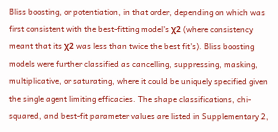Bliss boosting, or potentiation, in that order, depending on which was first consistent with the best-fitting model's χ2 (where consistency meant that its χ2 was less than twice the best fit's). Bliss boosting models were further classified as cancelling, suppressing, masking, multiplicative, or saturating, where it could be uniquely specified given the single agent limiting efficacies. The shape classifications, chi-squared, and best-fit parameter values are listed in Supplementary 2,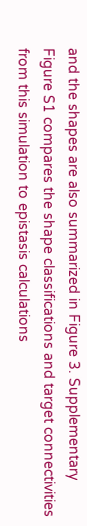and the shapes are also summarized in Figure 3. Supplementary Figure S1 compares the shape classifications and target connectivities from this simulation to epistasis calculations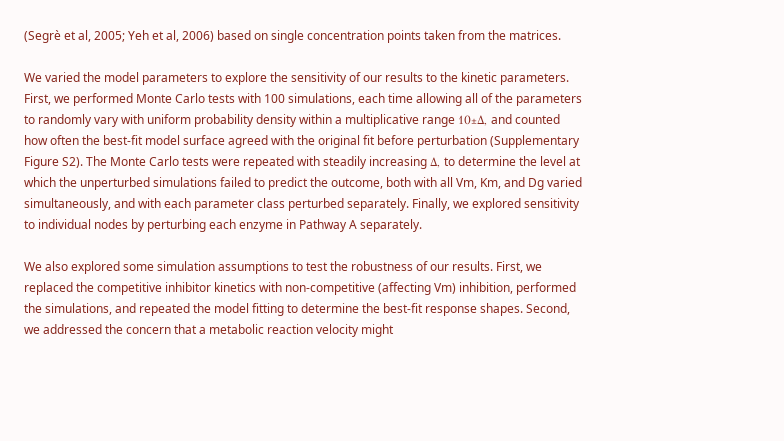(Segrè et al, 2005; Yeh et al, 2006) based on single concentration points taken from the matrices.

We varied the model parameters to explore the sensitivity of our results to the kinetic parameters. First, we performed Monte Carlo tests with 100 simulations, each time allowing all of the parameters to randomly vary with uniform probability density within a multiplicative range 10±Δ, and counted how often the best-fit model surface agreed with the original fit before perturbation (Supplementary Figure S2). The Monte Carlo tests were repeated with steadily increasing Δ, to determine the level at which the unperturbed simulations failed to predict the outcome, both with all Vm, Km, and Dg varied simultaneously, and with each parameter class perturbed separately. Finally, we explored sensitivity to individual nodes by perturbing each enzyme in Pathway A separately.

We also explored some simulation assumptions to test the robustness of our results. First, we replaced the competitive inhibitor kinetics with non-competitive (affecting Vm) inhibition, performed the simulations, and repeated the model fitting to determine the best-fit response shapes. Second, we addressed the concern that a metabolic reaction velocity might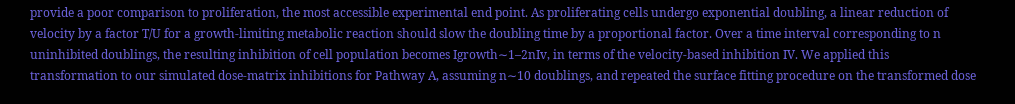provide a poor comparison to proliferation, the most accessible experimental end point. As proliferating cells undergo exponential doubling, a linear reduction of velocity by a factor T/U for a growth-limiting metabolic reaction should slow the doubling time by a proportional factor. Over a time interval corresponding to n uninhibited doublings, the resulting inhibition of cell population becomes Igrowth∼1–2nIv, in terms of the velocity-based inhibition IV. We applied this transformation to our simulated dose-matrix inhibitions for Pathway A, assuming n∼10 doublings, and repeated the surface fitting procedure on the transformed dose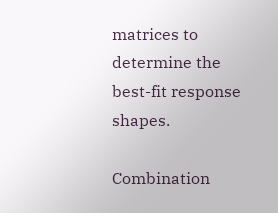matrices to determine the best-fit response shapes.

Combination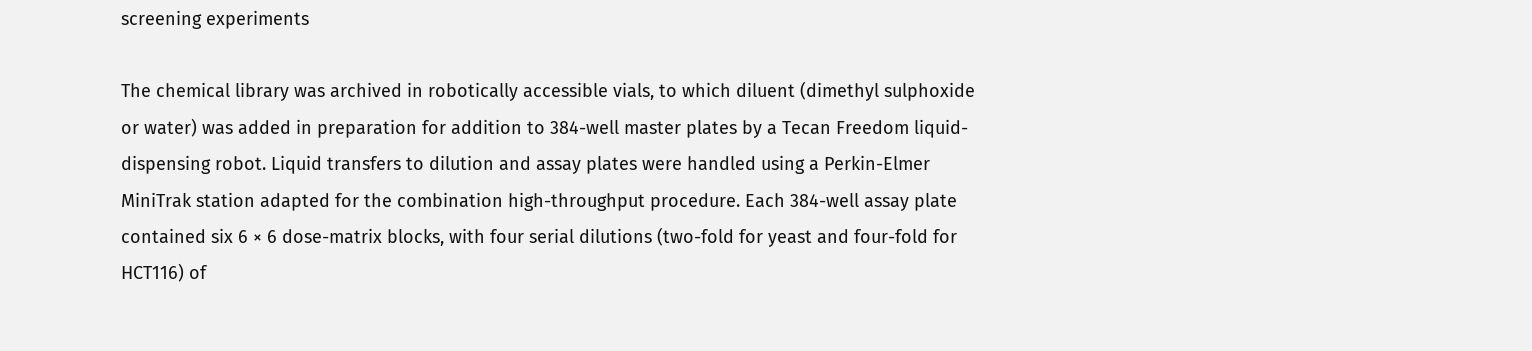screening experiments

The chemical library was archived in robotically accessible vials, to which diluent (dimethyl sulphoxide or water) was added in preparation for addition to 384-well master plates by a Tecan Freedom liquid-dispensing robot. Liquid transfers to dilution and assay plates were handled using a Perkin-Elmer MiniTrak station adapted for the combination high-throughput procedure. Each 384-well assay plate contained six 6 × 6 dose-matrix blocks, with four serial dilutions (two-fold for yeast and four-fold for HCT116) of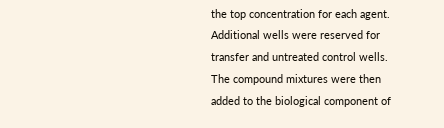the top concentration for each agent. Additional wells were reserved for transfer and untreated control wells. The compound mixtures were then added to the biological component of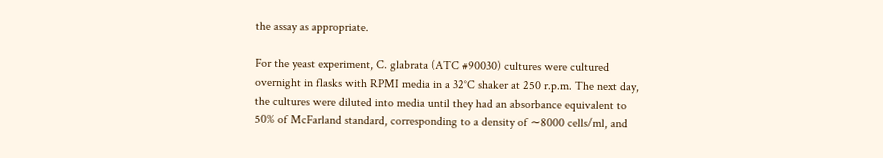the assay as appropriate.

For the yeast experiment, C. glabrata (ATC #90030) cultures were cultured overnight in flasks with RPMI media in a 32°C shaker at 250 r.p.m. The next day, the cultures were diluted into media until they had an absorbance equivalent to 50% of McFarland standard, corresponding to a density of ∼8000 cells/ml, and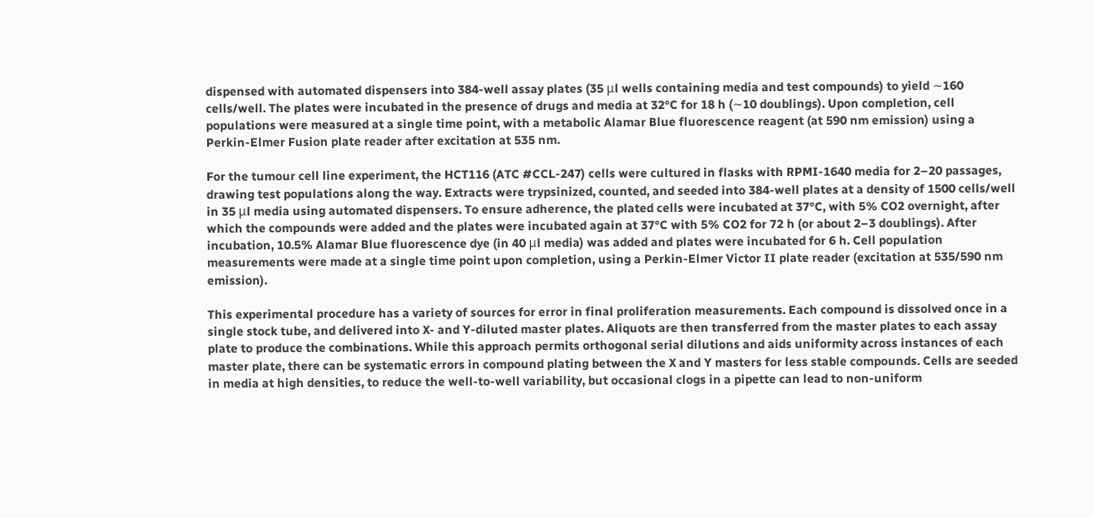dispensed with automated dispensers into 384-well assay plates (35 μl wells containing media and test compounds) to yield ∼160 cells/well. The plates were incubated in the presence of drugs and media at 32°C for 18 h (∼10 doublings). Upon completion, cell populations were measured at a single time point, with a metabolic Alamar Blue fluorescence reagent (at 590 nm emission) using a Perkin-Elmer Fusion plate reader after excitation at 535 nm.

For the tumour cell line experiment, the HCT116 (ATC #CCL-247) cells were cultured in flasks with RPMI-1640 media for 2–20 passages, drawing test populations along the way. Extracts were trypsinized, counted, and seeded into 384-well plates at a density of 1500 cells/well in 35 μl media using automated dispensers. To ensure adherence, the plated cells were incubated at 37°C, with 5% CO2 overnight, after which the compounds were added and the plates were incubated again at 37°C with 5% CO2 for 72 h (or about 2–3 doublings). After incubation, 10.5% Alamar Blue fluorescence dye (in 40 μl media) was added and plates were incubated for 6 h. Cell population measurements were made at a single time point upon completion, using a Perkin-Elmer Victor II plate reader (excitation at 535/590 nm emission).

This experimental procedure has a variety of sources for error in final proliferation measurements. Each compound is dissolved once in a single stock tube, and delivered into X- and Y-diluted master plates. Aliquots are then transferred from the master plates to each assay plate to produce the combinations. While this approach permits orthogonal serial dilutions and aids uniformity across instances of each master plate, there can be systematic errors in compound plating between the X and Y masters for less stable compounds. Cells are seeded in media at high densities, to reduce the well-to-well variability, but occasional clogs in a pipette can lead to non-uniform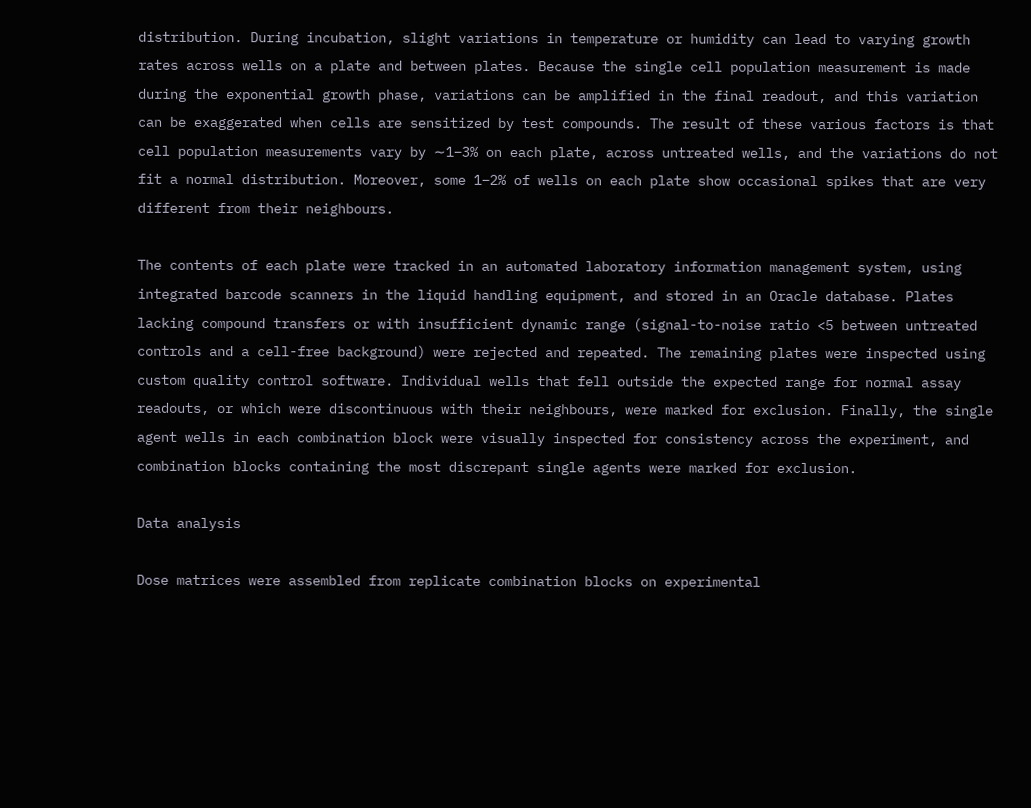distribution. During incubation, slight variations in temperature or humidity can lead to varying growth rates across wells on a plate and between plates. Because the single cell population measurement is made during the exponential growth phase, variations can be amplified in the final readout, and this variation can be exaggerated when cells are sensitized by test compounds. The result of these various factors is that cell population measurements vary by ∼1–3% on each plate, across untreated wells, and the variations do not fit a normal distribution. Moreover, some 1–2% of wells on each plate show occasional spikes that are very different from their neighbours.

The contents of each plate were tracked in an automated laboratory information management system, using integrated barcode scanners in the liquid handling equipment, and stored in an Oracle database. Plates lacking compound transfers or with insufficient dynamic range (signal-to-noise ratio <5 between untreated controls and a cell-free background) were rejected and repeated. The remaining plates were inspected using custom quality control software. Individual wells that fell outside the expected range for normal assay readouts, or which were discontinuous with their neighbours, were marked for exclusion. Finally, the single agent wells in each combination block were visually inspected for consistency across the experiment, and combination blocks containing the most discrepant single agents were marked for exclusion.

Data analysis

Dose matrices were assembled from replicate combination blocks on experimental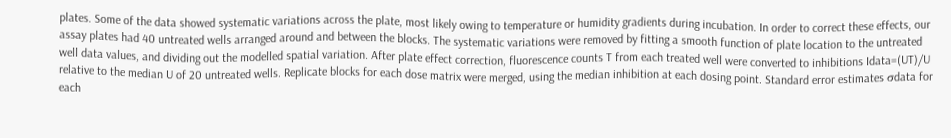plates. Some of the data showed systematic variations across the plate, most likely owing to temperature or humidity gradients during incubation. In order to correct these effects, our assay plates had 40 untreated wells arranged around and between the blocks. The systematic variations were removed by fitting a smooth function of plate location to the untreated well data values, and dividing out the modelled spatial variation. After plate effect correction, fluorescence counts T from each treated well were converted to inhibitions Idata=(UT)/U relative to the median U of 20 untreated wells. Replicate blocks for each dose matrix were merged, using the median inhibition at each dosing point. Standard error estimates σdata for each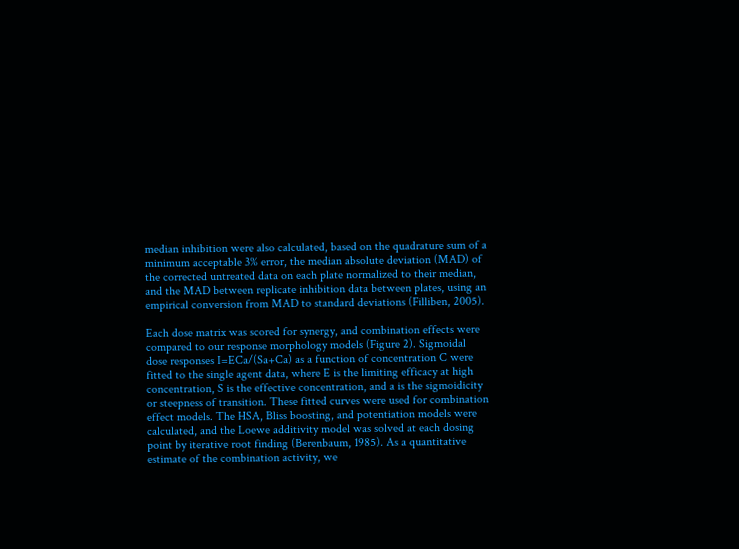median inhibition were also calculated, based on the quadrature sum of a minimum acceptable 3% error, the median absolute deviation (MAD) of the corrected untreated data on each plate normalized to their median, and the MAD between replicate inhibition data between plates, using an empirical conversion from MAD to standard deviations (Filliben, 2005).

Each dose matrix was scored for synergy, and combination effects were compared to our response morphology models (Figure 2). Sigmoidal dose responses I=ECa/(Sa+Ca) as a function of concentration C were fitted to the single agent data, where E is the limiting efficacy at high concentration, S is the effective concentration, and a is the sigmoidicity or steepness of transition. These fitted curves were used for combination effect models. The HSA, Bliss boosting, and potentiation models were calculated, and the Loewe additivity model was solved at each dosing point by iterative root finding (Berenbaum, 1985). As a quantitative estimate of the combination activity, we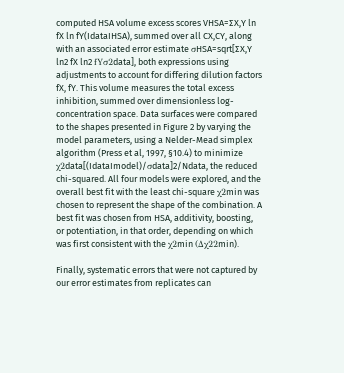computed HSA volume excess scores VHSA=∑X,Y ln fX ln fY(IdataIHSA), summed over all CX,CY, along with an associated error estimate σHSA=sqrt[∑X,Y ln2 fX ln2 fYσ2data], both expressions using adjustments to account for differing dilution factors fX, fY. This volume measures the total excess inhibition, summed over dimensionless log-concentration space. Data surfaces were compared to the shapes presented in Figure 2 by varying the model parameters, using a Nelder-Mead simplex algorithm (Press et al, 1997, §10.4) to minimize χ2data[(IdataImodel)/σdata]2/Ndata, the reduced chi-squared. All four models were explored, and the overall best fit with the least chi-square χ2min was chosen to represent the shape of the combination. A best fit was chosen from HSA, additivity, boosting, or potentiation, in that order, depending on which was first consistent with the χ2min (Δχ22min).

Finally, systematic errors that were not captured by our error estimates from replicates can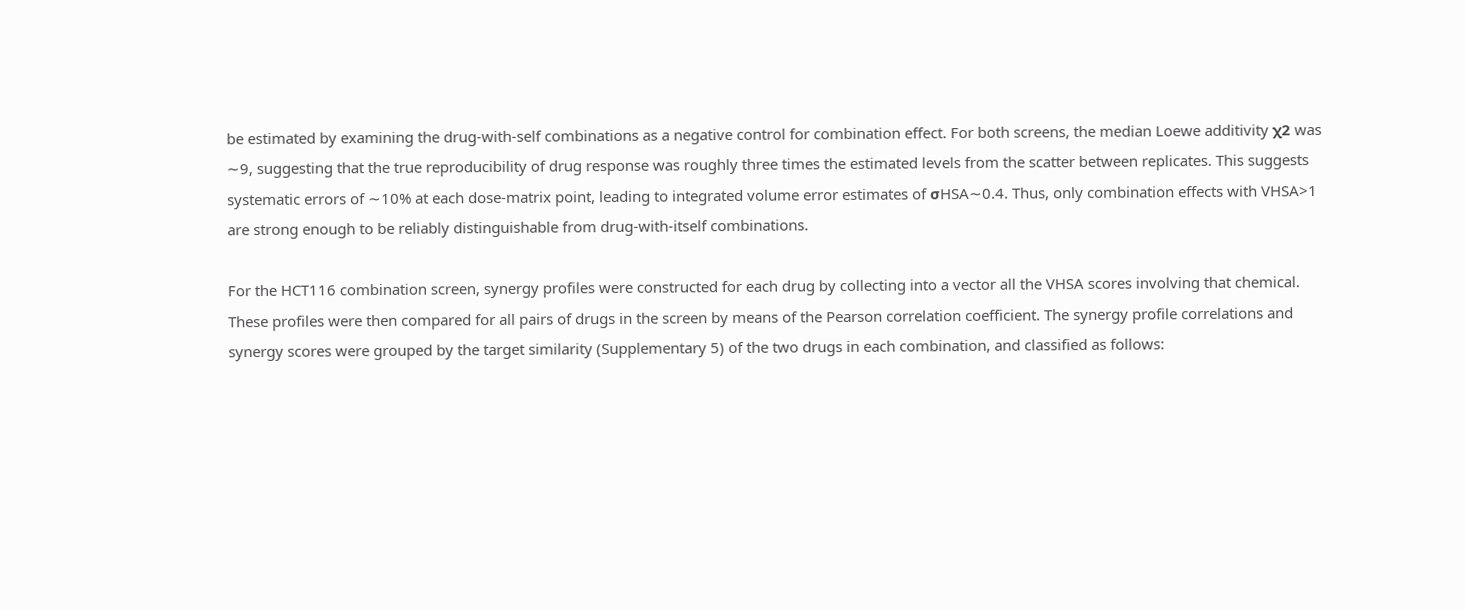be estimated by examining the drug-with-self combinations as a negative control for combination effect. For both screens, the median Loewe additivity χ2 was ∼9, suggesting that the true reproducibility of drug response was roughly three times the estimated levels from the scatter between replicates. This suggests systematic errors of ∼10% at each dose-matrix point, leading to integrated volume error estimates of σHSA∼0.4. Thus, only combination effects with VHSA>1 are strong enough to be reliably distinguishable from drug-with-itself combinations.

For the HCT116 combination screen, synergy profiles were constructed for each drug by collecting into a vector all the VHSA scores involving that chemical. These profiles were then compared for all pairs of drugs in the screen by means of the Pearson correlation coefficient. The synergy profile correlations and synergy scores were grouped by the target similarity (Supplementary 5) of the two drugs in each combination, and classified as follows: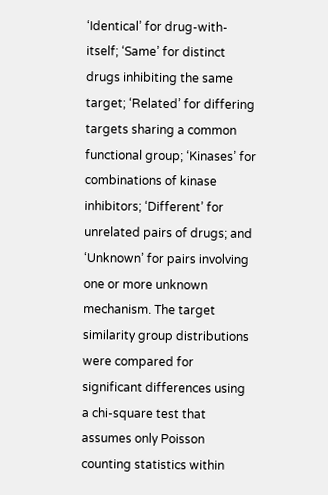‘Identical’ for drug-with-itself; ‘Same’ for distinct drugs inhibiting the same target; ‘Related’ for differing targets sharing a common functional group; ‘Kinases’ for combinations of kinase inhibitors; ‘Different’ for unrelated pairs of drugs; and ‘Unknown’ for pairs involving one or more unknown mechanism. The target similarity group distributions were compared for significant differences using a chi-square test that assumes only Poisson counting statistics within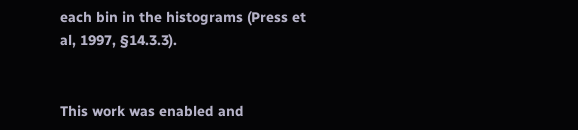each bin in the histograms (Press et al, 1997, §14.3.3).


This work was enabled and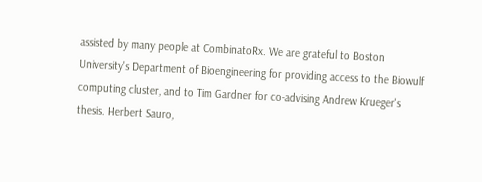assisted by many people at CombinatoRx. We are grateful to Boston University's Department of Bioengineering for providing access to the Biowulf computing cluster, and to Tim Gardner for co-advising Andrew Krueger's thesis. Herbert Sauro,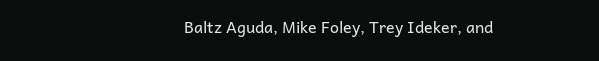Baltz Aguda, Mike Foley, Trey Ideker, and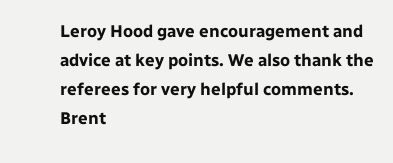Leroy Hood gave encouragement and advice at key points. We also thank the referees for very helpful comments. Brent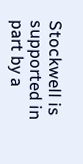Stockwell is supported in part by a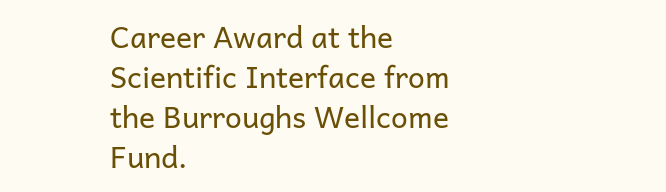Career Award at the Scientific Interface from the Burroughs Wellcome Fund.